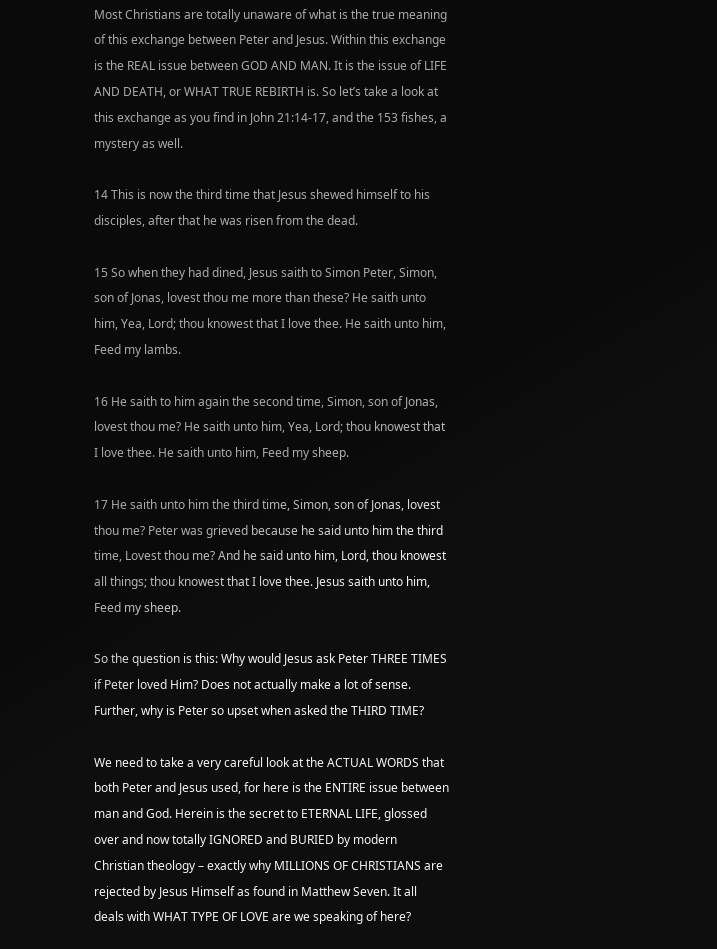Most Christians are totally unaware of what is the true meaning of this exchange between Peter and Jesus. Within this exchange is the REAL issue between GOD AND MAN. It is the issue of LIFE AND DEATH, or WHAT TRUE REBIRTH is. So let’s take a look at this exchange as you find in John 21:14-17, and the 153 fishes, a mystery as well.

14 This is now the third time that Jesus shewed himself to his disciples, after that he was risen from the dead.

15 So when they had dined, Jesus saith to Simon Peter, Simon, son of Jonas, lovest thou me more than these? He saith unto him, Yea, Lord; thou knowest that I love thee. He saith unto him, Feed my lambs.

16 He saith to him again the second time, Simon, son of Jonas, lovest thou me? He saith unto him, Yea, Lord; thou knowest that I love thee. He saith unto him, Feed my sheep.

17 He saith unto him the third time, Simon, son of Jonas, lovest thou me? Peter was grieved because he said unto him the third time, Lovest thou me? And he said unto him, Lord, thou knowest all things; thou knowest that I love thee. Jesus saith unto him, Feed my sheep.

So the question is this: Why would Jesus ask Peter THREE TIMES if Peter loved Him? Does not actually make a lot of sense. Further, why is Peter so upset when asked the THIRD TIME?

We need to take a very careful look at the ACTUAL WORDS that both Peter and Jesus used, for here is the ENTIRE issue between man and God. Herein is the secret to ETERNAL LIFE, glossed over and now totally IGNORED and BURIED by modern Christian theology – exactly why MILLIONS OF CHRISTIANS are rejected by Jesus Himself as found in Matthew Seven. It all deals with WHAT TYPE OF LOVE are we speaking of here?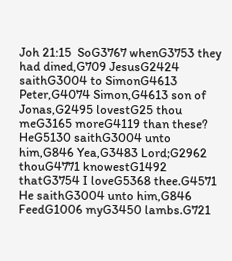Joh 21:15  SoG3767 whenG3753 they had dined,G709 JesusG2424 saithG3004 to SimonG4613 Peter,G4074 Simon,G4613 son of Jonas,G2495 lovestG25 thou meG3165 moreG4119 than these? HeG5130 saithG3004 unto him,G846 Yea,G3483 Lord;G2962 thouG4771 knowestG1492 thatG3754 I loveG5368 thee.G4571 He saithG3004 unto him,G846 FeedG1006 myG3450 lambs.G721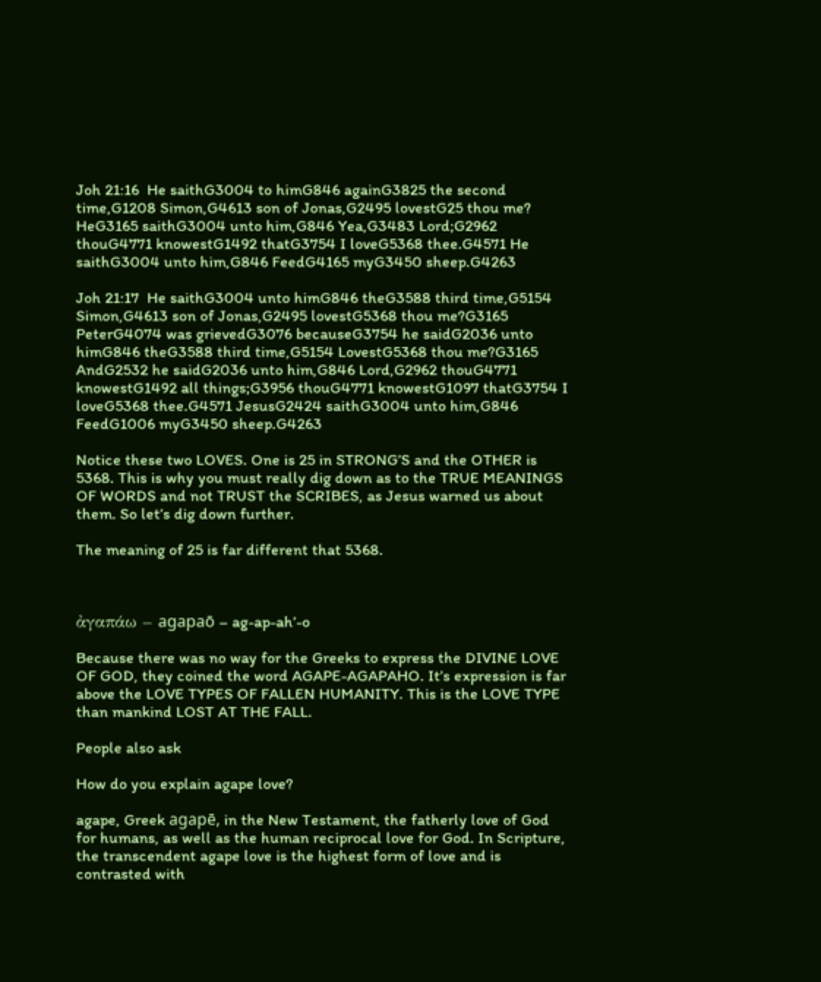Joh 21:16  He saithG3004 to himG846 againG3825 the second time,G1208 Simon,G4613 son of Jonas,G2495 lovestG25 thou me? HeG3165 saithG3004 unto him,G846 Yea,G3483 Lord;G2962 thouG4771 knowestG1492 thatG3754 I loveG5368 thee.G4571 He saithG3004 unto him,G846 FeedG4165 myG3450 sheep.G4263

Joh 21:17  He saithG3004 unto himG846 theG3588 third time,G5154 Simon,G4613 son of Jonas,G2495 lovestG5368 thou me?G3165 PeterG4074 was grievedG3076 becauseG3754 he saidG2036 unto himG846 theG3588 third time,G5154 LovestG5368 thou me?G3165 AndG2532 he saidG2036 unto him,G846 Lord,G2962 thouG4771 knowestG1492 all things;G3956 thouG4771 knowestG1097 thatG3754 I loveG5368 thee.G4571 JesusG2424 saithG3004 unto him,G846 FeedG1006 myG3450 sheep.G4263

Notice these two LOVES. One is 25 in STRONG’S and the OTHER is 5368. This is why you must really dig down as to the TRUE MEANINGS OF WORDS and not TRUST the SCRIBES, as Jesus warned us about them. So let’s dig down further.

The meaning of 25 is far different that 5368.



ἀγαπάω – agapaō – ag-ap-ah’-o

Because there was no way for the Greeks to express the DIVINE LOVE OF GOD, they coined the word AGAPE-AGAPAHO. It’s expression is far above the LOVE TYPES OF FALLEN HUMANITY. This is the LOVE TYPE than mankind LOST AT THE FALL.

People also ask

How do you explain agape love?

agape, Greek agapē, in the New Testament, the fatherly love of God for humans, as well as the human reciprocal love for God. In Scripture, the transcendent agape love is the highest form of love and is contrasted with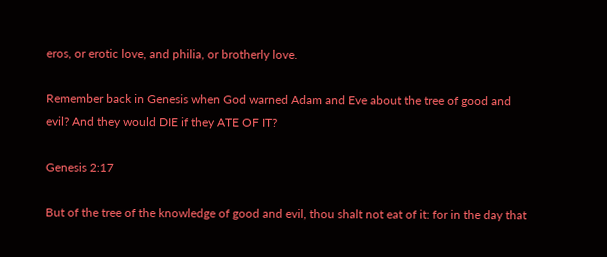eros, or erotic love, and philia, or brotherly love.

Remember back in Genesis when God warned Adam and Eve about the tree of good and evil? And they would DIE if they ATE OF IT?

Genesis 2:17

But of the tree of the knowledge of good and evil, thou shalt not eat of it: for in the day that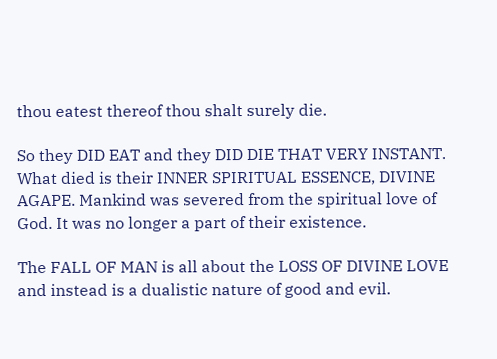thou eatest thereof thou shalt surely die.

So they DID EAT and they DID DIE THAT VERY INSTANT. What died is their INNER SPIRITUAL ESSENCE, DIVINE AGAPE. Mankind was severed from the spiritual love of God. It was no longer a part of their existence.

The FALL OF MAN is all about the LOSS OF DIVINE LOVE and instead is a dualistic nature of good and evil.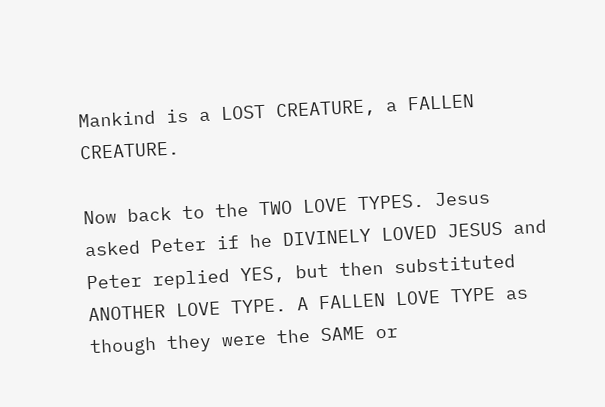Mankind is a LOST CREATURE, a FALLEN CREATURE.

Now back to the TWO LOVE TYPES. Jesus asked Peter if he DIVINELY LOVED JESUS and Peter replied YES, but then substituted ANOTHER LOVE TYPE. A FALLEN LOVE TYPE as though they were the SAME or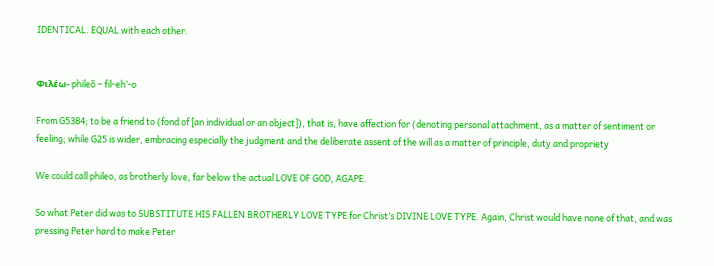IDENTICAL. EQUAL with each other.


Φιλέω- phileō – fil-eh’-o

From G5384; to be a friend to (fond of [an individual or an object]), that is, have affection for (denoting personal attachment, as a matter of sentiment or feeling; while G25 is wider, embracing especially the judgment and the deliberate assent of the will as a matter of principle, duty and propriety

We could call phileo, as brotherly love, far below the actual LOVE OF GOD, AGAPE.

So what Peter did was to SUBSTITUTE HIS FALLEN BROTHERLY LOVE TYPE for Christ’s DIVINE LOVE TYPE. Again, Christ would have none of that, and was pressing Peter hard to make Peter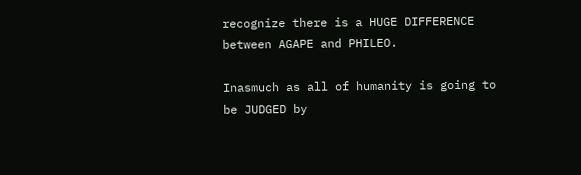recognize there is a HUGE DIFFERENCE between AGAPE and PHILEO.

Inasmuch as all of humanity is going to be JUDGED by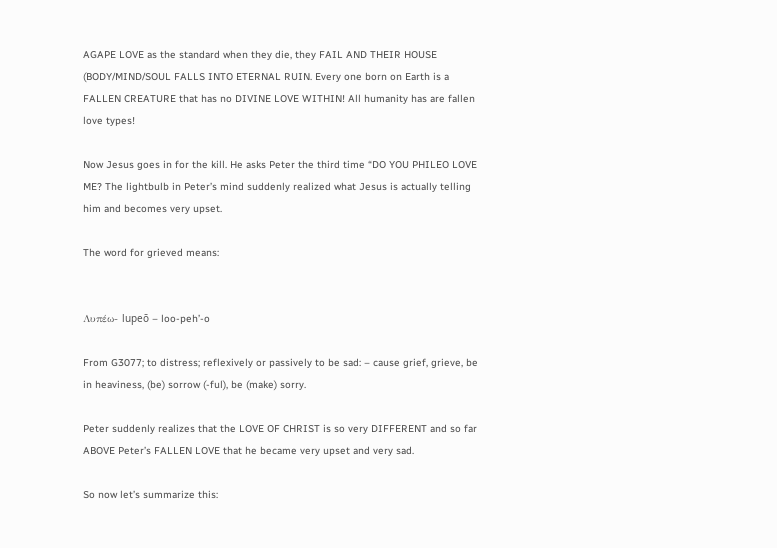AGAPE LOVE as the standard when they die, they FAIL AND THEIR HOUSE (BODY/MIND/SOUL FALLS INTO ETERNAL RUIN. Every one born on Earth is a FALLEN CREATURE that has no DIVINE LOVE WITHIN! All humanity has are fallen love types!

Now Jesus goes in for the kill. He asks Peter the third time “DO YOU PHILEO LOVE ME? The lightbulb in Peter’s mind suddenly realized what Jesus is actually telling him and becomes very upset.

The word for grieved means:


Λυπέω- lupeō – loo-peh’-o

From G3077; to distress; reflexively or passively to be sad: – cause grief, grieve, be in heaviness, (be) sorrow (-ful), be (make) sorry.

Peter suddenly realizes that the LOVE OF CHRIST is so very DIFFERENT and so far ABOVE Peter’s FALLEN LOVE that he became very upset and very sad.

So now let’s summarize this: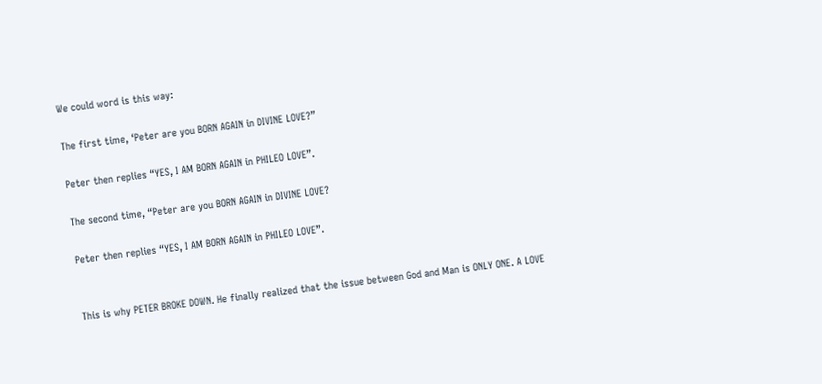We could word is this way:

The first time, ‘Peter are you BORN AGAIN in DIVINE LOVE?”

Peter then replies “YES, I AM BORN AGAIN in PHILEO LOVE”.

The second time, “Peter are you BORN AGAIN in DIVINE LOVE?

Peter then replies “YES, I AM BORN AGAIN in PHILEO LOVE”.


This is why PETER BROKE DOWN. He finally realized that the issue between God and Man is ONLY ONE. A LOVE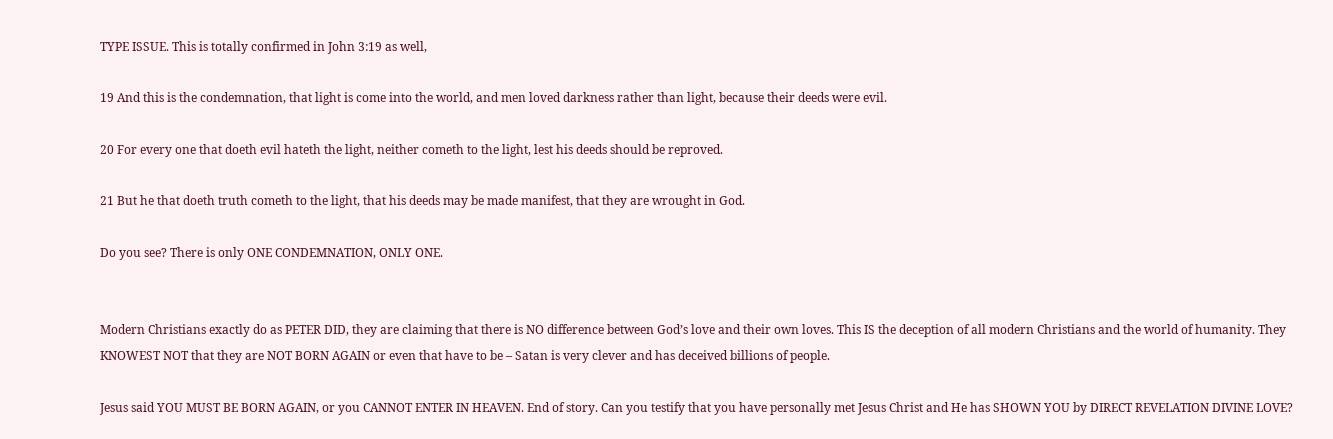TYPE ISSUE. This is totally confirmed in John 3:19 as well,

19 And this is the condemnation, that light is come into the world, and men loved darkness rather than light, because their deeds were evil.

20 For every one that doeth evil hateth the light, neither cometh to the light, lest his deeds should be reproved.

21 But he that doeth truth cometh to the light, that his deeds may be made manifest, that they are wrought in God.

Do you see? There is only ONE CONDEMNATION, ONLY ONE.


Modern Christians exactly do as PETER DID, they are claiming that there is NO difference between God’s love and their own loves. This IS the deception of all modern Christians and the world of humanity. They KNOWEST NOT that they are NOT BORN AGAIN or even that have to be – Satan is very clever and has deceived billions of people.

Jesus said YOU MUST BE BORN AGAIN, or you CANNOT ENTER IN HEAVEN. End of story. Can you testify that you have personally met Jesus Christ and He has SHOWN YOU by DIRECT REVELATION DIVINE LOVE?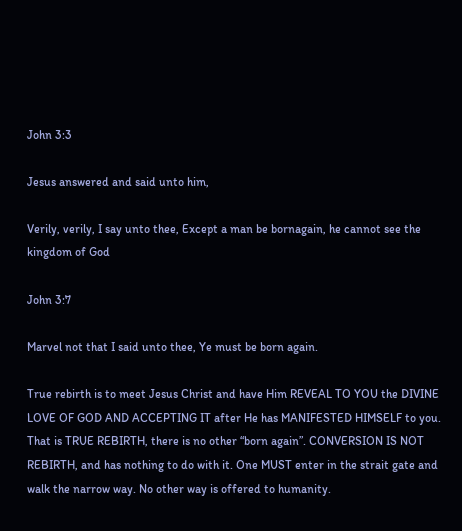John 3:3

Jesus answered and said unto him,

Verily, verily, I say unto thee, Except a man be bornagain, he cannot see the kingdom of God

John 3:7

Marvel not that I said unto thee, Ye must be born again.

True rebirth is to meet Jesus Christ and have Him REVEAL TO YOU the DIVINE LOVE OF GOD AND ACCEPTING IT after He has MANIFESTED HIMSELF to you. That is TRUE REBIRTH, there is no other “born again”. CONVERSION IS NOT REBIRTH, and has nothing to do with it. One MUST enter in the strait gate and walk the narrow way. No other way is offered to humanity.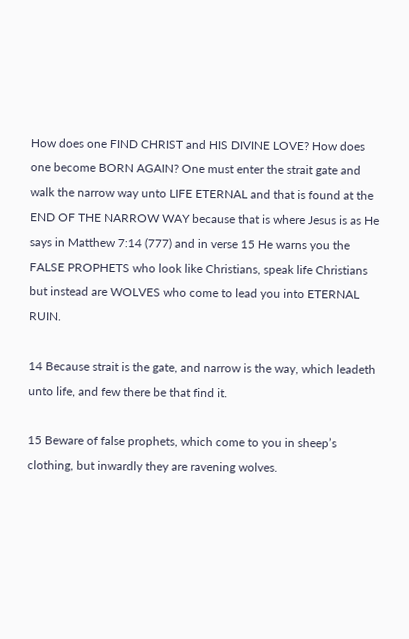How does one FIND CHRIST and HIS DIVINE LOVE? How does one become BORN AGAIN? One must enter the strait gate and walk the narrow way unto LIFE ETERNAL and that is found at the END OF THE NARROW WAY because that is where Jesus is as He says in Matthew 7:14 (777) and in verse 15 He warns you the FALSE PROPHETS who look like Christians, speak life Christians but instead are WOLVES who come to lead you into ETERNAL RUIN.

14 Because strait is the gate, and narrow is the way, which leadeth unto life, and few there be that find it.

15 Beware of false prophets, which come to you in sheep’s clothing, but inwardly they are ravening wolves.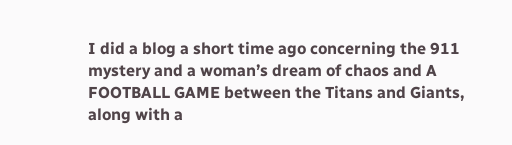I did a blog a short time ago concerning the 911 mystery and a woman’s dream of chaos and A FOOTBALL GAME between the Titans and Giants, along with a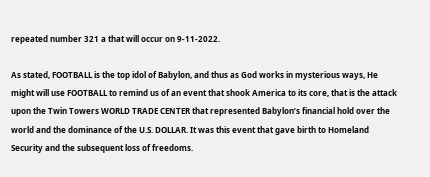repeated number 321 a that will occur on 9-11-2022.

As stated, FOOTBALL is the top idol of Babylon, and thus as God works in mysterious ways, He might will use FOOTBALL to remind us of an event that shook America to its core, that is the attack upon the Twin Towers WORLD TRADE CENTER that represented Babylon’s financial hold over the world and the dominance of the U.S. DOLLAR. It was this event that gave birth to Homeland Security and the subsequent loss of freedoms.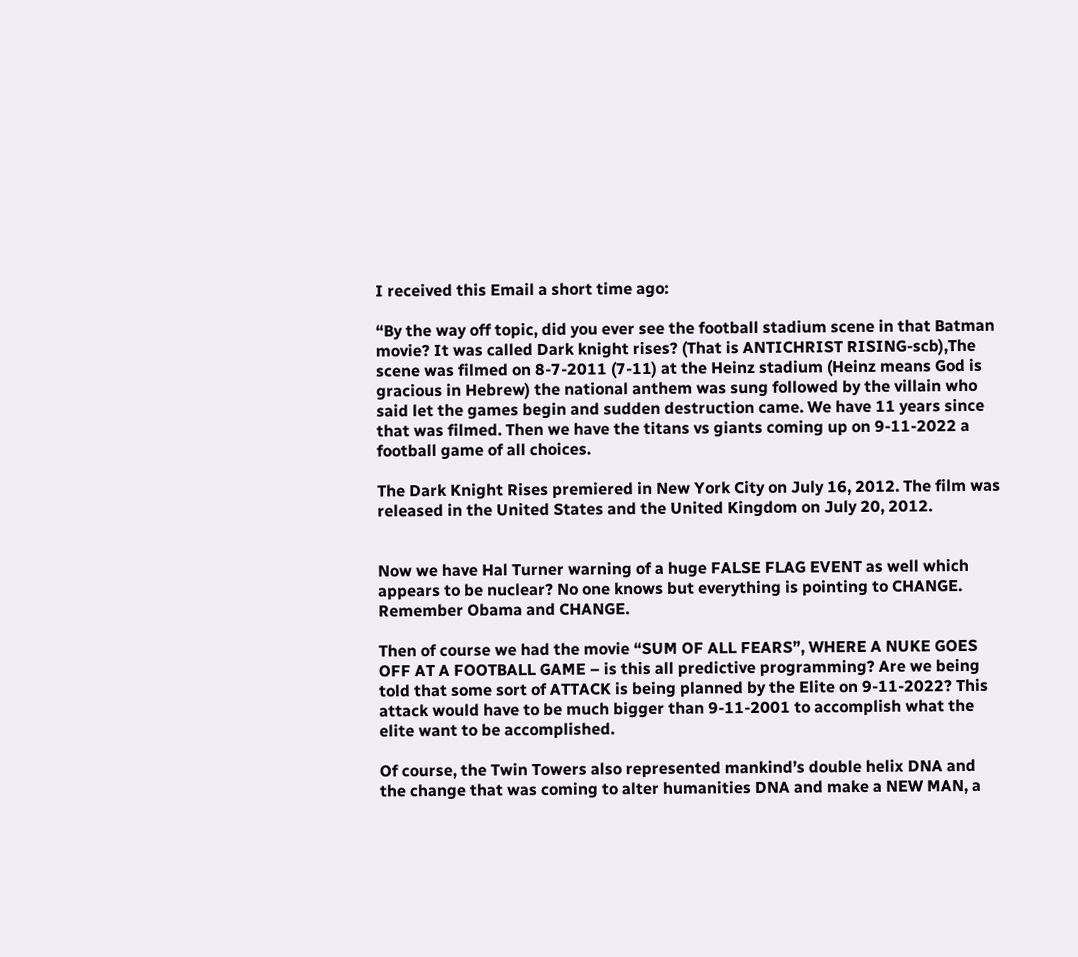I received this Email a short time ago:

“By the way off topic, did you ever see the football stadium scene in that Batman movie? It was called Dark knight rises? (That is ANTICHRIST RISING-scb),The scene was filmed on 8-7-2011 (7-11) at the Heinz stadium (Heinz means God is gracious in Hebrew) the national anthem was sung followed by the villain who said let the games begin and sudden destruction came. We have 11 years since that was filmed. Then we have the titans vs giants coming up on 9-11-2022 a football game of all choices.

The Dark Knight Rises premiered in New York City on July 16, 2012. The film was released in the United States and the United Kingdom on July 20, 2012.


Now we have Hal Turner warning of a huge FALSE FLAG EVENT as well which appears to be nuclear? No one knows but everything is pointing to CHANGE. Remember Obama and CHANGE.

Then of course we had the movie “SUM OF ALL FEARS”, WHERE A NUKE GOES OFF AT A FOOTBALL GAME – is this all predictive programming? Are we being told that some sort of ATTACK is being planned by the Elite on 9-11-2022? This attack would have to be much bigger than 9-11-2001 to accomplish what the elite want to be accomplished.

Of course, the Twin Towers also represented mankind’s double helix DNA and the change that was coming to alter humanities DNA and make a NEW MAN, a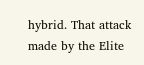hybrid. That attack made by the Elite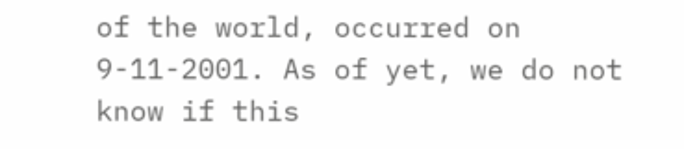of the world, occurred on 9-11-2001. As of yet, we do not know if this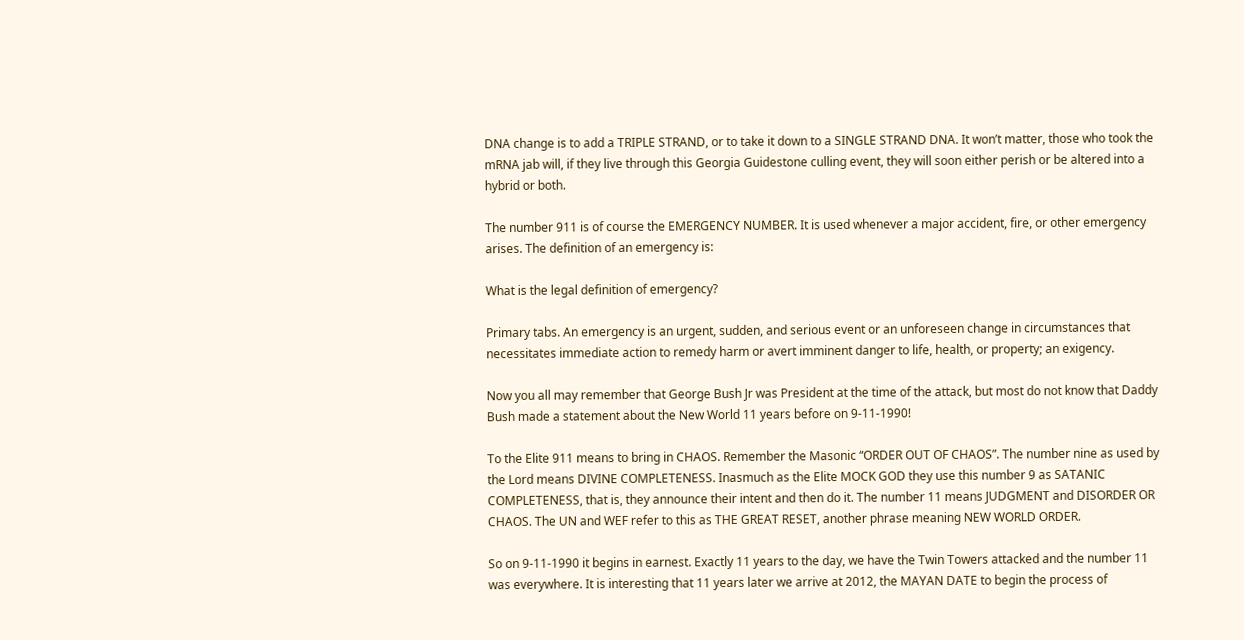DNA change is to add a TRIPLE STRAND, or to take it down to a SINGLE STRAND DNA. It won’t matter, those who took the mRNA jab will, if they live through this Georgia Guidestone culling event, they will soon either perish or be altered into a hybrid or both.

The number 911 is of course the EMERGENCY NUMBER. It is used whenever a major accident, fire, or other emergency arises. The definition of an emergency is:

What is the legal definition of emergency?

Primary tabs. An emergency is an urgent, sudden, and serious event or an unforeseen change in circumstances that necessitates immediate action to remedy harm or avert imminent danger to life, health, or property; an exigency.

Now you all may remember that George Bush Jr was President at the time of the attack, but most do not know that Daddy Bush made a statement about the New World 11 years before on 9-11-1990!

To the Elite 911 means to bring in CHAOS. Remember the Masonic “ORDER OUT OF CHAOS”. The number nine as used by the Lord means DIVINE COMPLETENESS. Inasmuch as the Elite MOCK GOD they use this number 9 as SATANIC COMPLETENESS, that is, they announce their intent and then do it. The number 11 means JUDGMENT and DISORDER OR CHAOS. The UN and WEF refer to this as THE GREAT RESET, another phrase meaning NEW WORLD ORDER.

So on 9-11-1990 it begins in earnest. Exactly 11 years to the day, we have the Twin Towers attacked and the number 11 was everywhere. It is interesting that 11 years later we arrive at 2012, the MAYAN DATE to begin the process of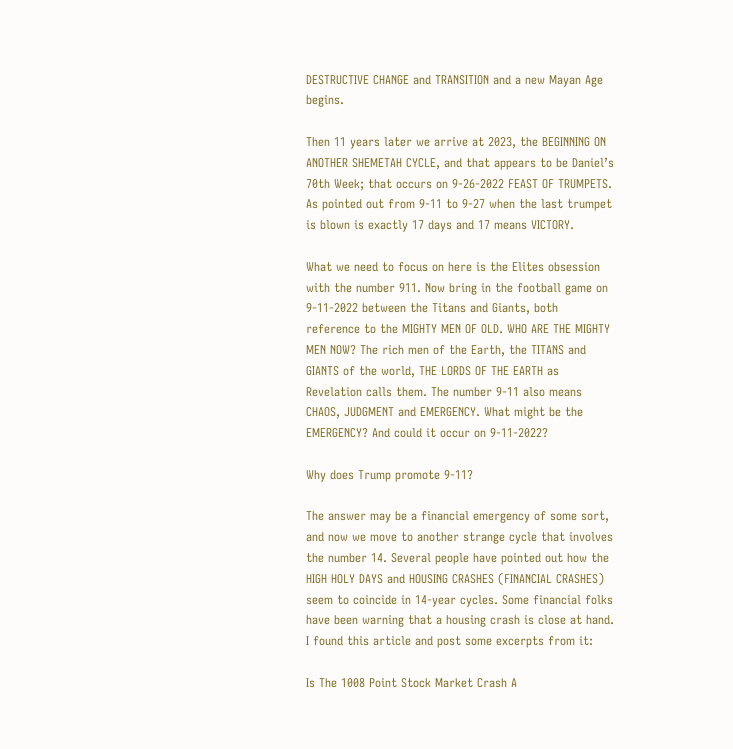DESTRUCTIVE CHANGE and TRANSITION and a new Mayan Age begins.

Then 11 years later we arrive at 2023, the BEGINNING ON ANOTHER SHEMETAH CYCLE, and that appears to be Daniel’s 70th Week; that occurs on 9-26-2022 FEAST OF TRUMPETS. As pointed out from 9-11 to 9-27 when the last trumpet is blown is exactly 17 days and 17 means VICTORY.

What we need to focus on here is the Elites obsession with the number 911. Now bring in the football game on 9-11-2022 between the Titans and Giants, both reference to the MIGHTY MEN OF OLD. WHO ARE THE MIGHTY MEN NOW? The rich men of the Earth, the TITANS and GIANTS of the world, THE LORDS OF THE EARTH as Revelation calls them. The number 9-11 also means CHAOS, JUDGMENT and EMERGENCY. What might be the EMERGENCY? And could it occur on 9-11-2022?

Why does Trump promote 9-11?

The answer may be a financial emergency of some sort, and now we move to another strange cycle that involves the number 14. Several people have pointed out how the HIGH HOLY DAYS and HOUSING CRASHES (FINANCIAL CRASHES) seem to coincide in 14-year cycles. Some financial folks have been warning that a housing crash is close at hand. I found this article and post some excerpts from it:

Is The 1008 Point Stock Market Crash A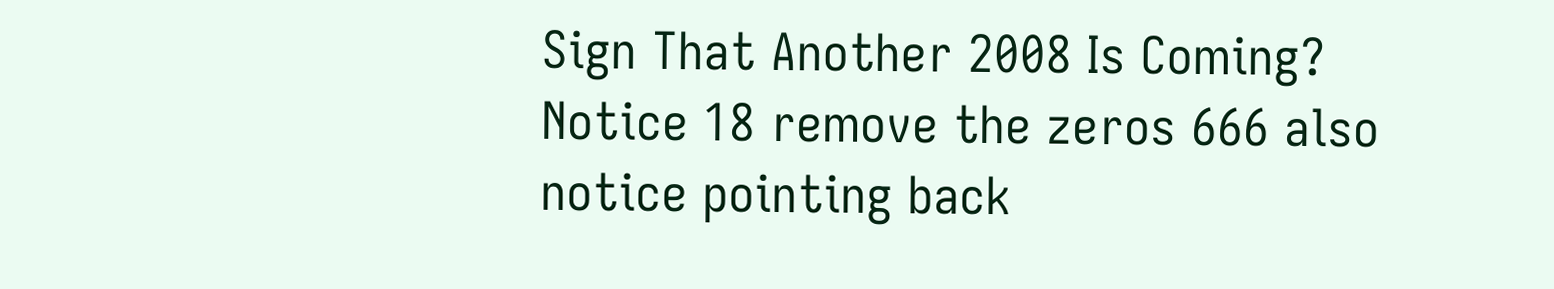Sign That Another 2008 Is Coming? Notice 18 remove the zeros 666 also notice pointing back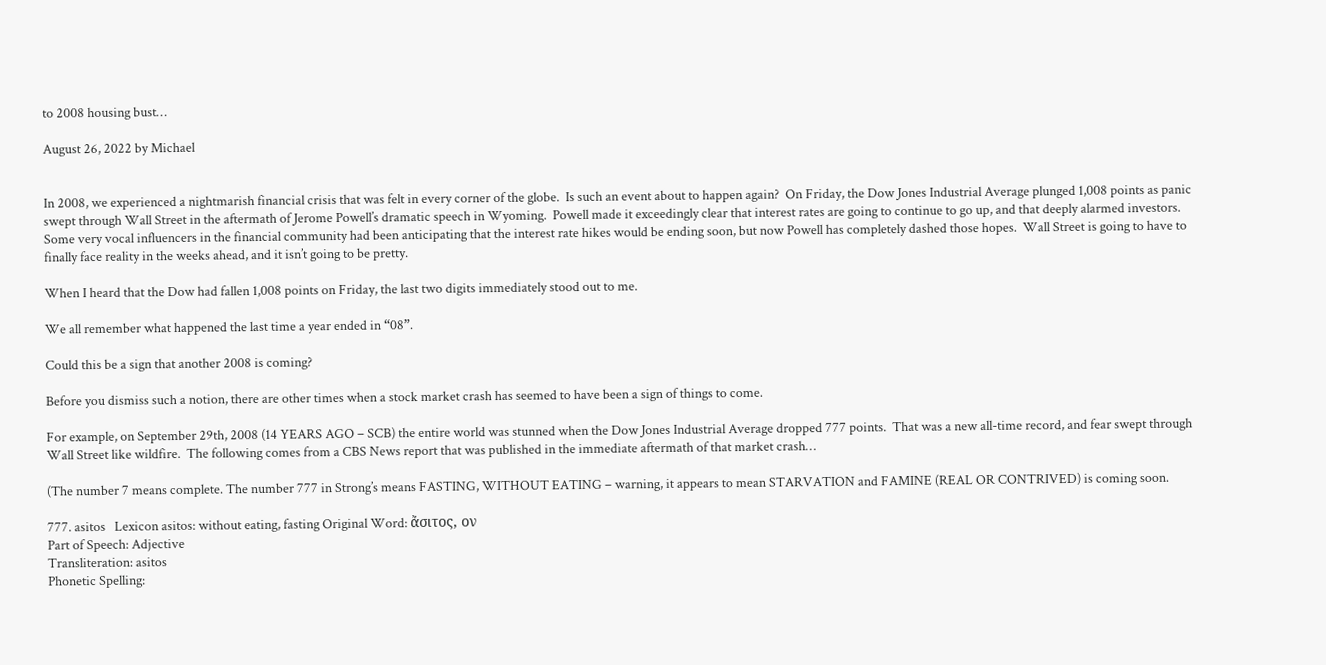to 2008 housing bust…

August 26, 2022 by Michael


In 2008, we experienced a nightmarish financial crisis that was felt in every corner of the globe.  Is such an event about to happen again?  On Friday, the Dow Jones Industrial Average plunged 1,008 points as panic swept through Wall Street in the aftermath of Jerome Powell’s dramatic speech in Wyoming.  Powell made it exceedingly clear that interest rates are going to continue to go up, and that deeply alarmed investors.  Some very vocal influencers in the financial community had been anticipating that the interest rate hikes would be ending soon, but now Powell has completely dashed those hopes.  Wall Street is going to have to finally face reality in the weeks ahead, and it isn’t going to be pretty.

When I heard that the Dow had fallen 1,008 points on Friday, the last two digits immediately stood out to me.

We all remember what happened the last time a year ended in “08”.

Could this be a sign that another 2008 is coming?

Before you dismiss such a notion, there are other times when a stock market crash has seemed to have been a sign of things to come.

For example, on September 29th, 2008 (14 YEARS AGO – SCB) the entire world was stunned when the Dow Jones Industrial Average dropped 777 points.  That was a new all-time record, and fear swept through Wall Street like wildfire.  The following comes from a CBS News report that was published in the immediate aftermath of that market crash…

(The number 7 means complete. The number 777 in Strong’s means FASTING, WITHOUT EATING – warning, it appears to mean STARVATION and FAMINE (REAL OR CONTRIVED) is coming soon.

777. asitos   Lexicon asitos: without eating, fasting Original Word: ἄσιτος, ον
Part of Speech: Adjective
Transliteration: asitos
Phonetic Spelling: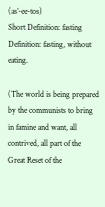(as’-ee-tos)
Short Definition: fasting
Definition: fasting, without eating.

(The world is being prepared by the communists to bring in famine and want, all contrived, all part of the Great Reset of the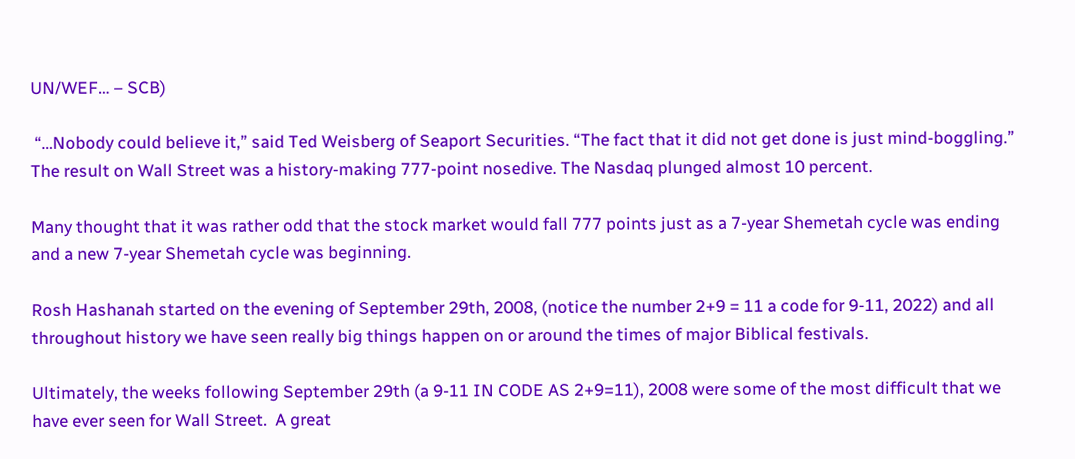UN/WEF… – SCB)

 “…Nobody could believe it,” said Ted Weisberg of Seaport Securities. “The fact that it did not get done is just mind-boggling.” The result on Wall Street was a history-making 777-point nosedive. The Nasdaq plunged almost 10 percent.

Many thought that it was rather odd that the stock market would fall 777 points just as a 7-year Shemetah cycle was ending and a new 7-year Shemetah cycle was beginning.

Rosh Hashanah started on the evening of September 29th, 2008, (notice the number 2+9 = 11 a code for 9-11, 2022) and all throughout history we have seen really big things happen on or around the times of major Biblical festivals.

Ultimately, the weeks following September 29th (a 9-11 IN CODE AS 2+9=11), 2008 were some of the most difficult that we have ever seen for Wall Street.  A great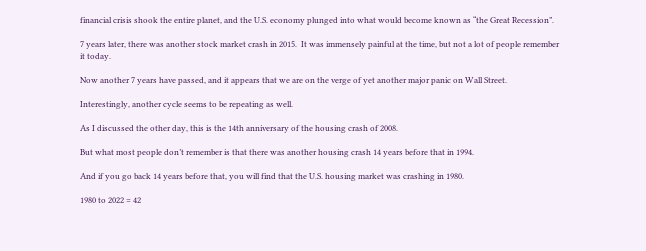financial crisis shook the entire planet, and the U.S. economy plunged into what would become known as “the Great Recession”.

7 years later, there was another stock market crash in 2015.  It was immensely painful at the time, but not a lot of people remember it today.

Now another 7 years have passed, and it appears that we are on the verge of yet another major panic on Wall Street.

Interestingly, another cycle seems to be repeating as well.

As I discussed the other day, this is the 14th anniversary of the housing crash of 2008.

But what most people don’t remember is that there was another housing crash 14 years before that in 1994.

And if you go back 14 years before that, you will find that the U.S. housing market was crashing in 1980.

1980 to 2022 = 42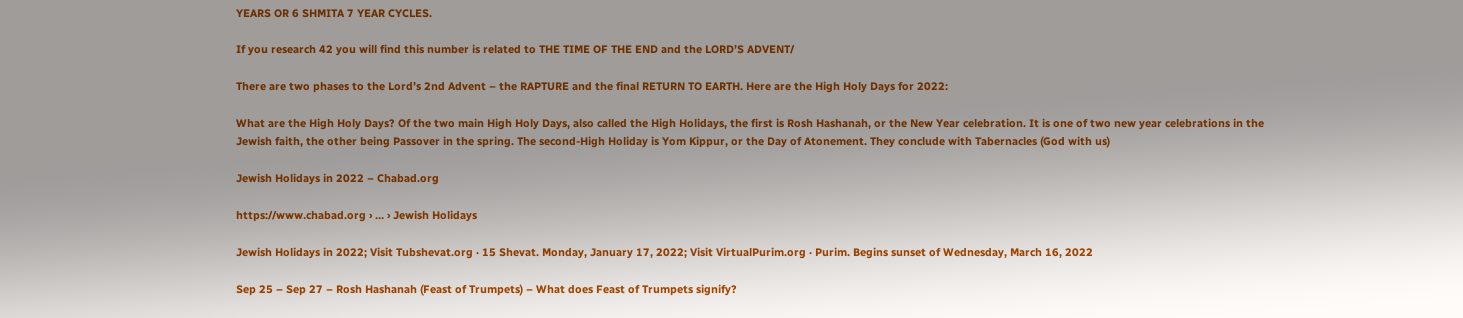YEARS OR 6 SHMITA 7 YEAR CYCLES.

If you research 42 you will find this number is related to THE TIME OF THE END and the LORD’S ADVENT/

There are two phases to the Lord’s 2nd Advent – the RAPTURE and the final RETURN TO EARTH. Here are the High Holy Days for 2022:

What are the High Holy Days? Of the two main High Holy Days, also called the High Holidays, the first is Rosh Hashanah, or the New Year celebration. It is one of two new year celebrations in the Jewish faith, the other being Passover in the spring. The second-High Holiday is Yom Kippur, or the Day of Atonement. They conclude with Tabernacles (God with us)

Jewish Holidays in 2022 – Chabad.org

https://www.chabad.org › … › Jewish Holidays

Jewish Holidays in 2022; Visit Tubshevat.org · 15 Shevat. Monday, January 17, 2022; Visit VirtualPurim.org · Purim. Begins sunset of Wednesday, March 16, 2022

Sep 25 – Sep 27 – Rosh Hashanah (Feast of Trumpets) – What does Feast of Trumpets signify?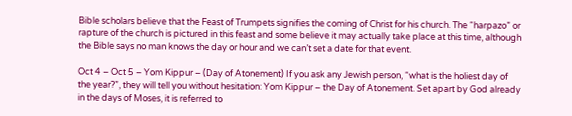Bible scholars believe that the Feast of Trumpets signifies the coming of Christ for his church. The “harpazo” or rapture of the church is pictured in this feast and some believe it may actually take place at this time, although the Bible says no man knows the day or hour and we can’t set a date for that event.

Oct 4 – Oct 5 – Yom Kippur – (Day of Atonement) If you ask any Jewish person, “what is the holiest day of the year?”, they will tell you without hesitation: Yom Kippur – the Day of Atonement. Set apart by God already in the days of Moses, it is referred to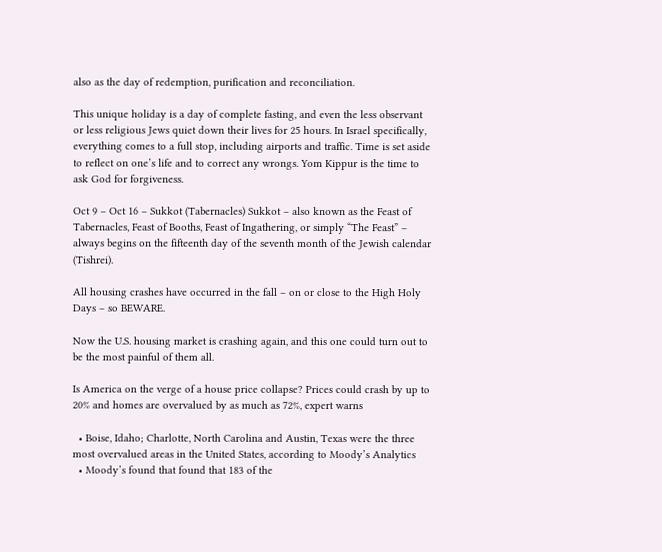also as the day of redemption, purification and reconciliation.

This unique holiday is a day of complete fasting, and even the less observant or less religious Jews quiet down their lives for 25 hours. In Israel specifically, everything comes to a full stop, including airports and traffic. Time is set aside to reflect on one’s life and to correct any wrongs. Yom Kippur is the time to ask God for forgiveness.

Oct 9 – Oct 16 – Sukkot (Tabernacles) Sukkot – also known as the Feast of Tabernacles, Feast of Booths, Feast of Ingathering, or simply “The Feast” – always begins on the fifteenth day of the seventh month of the Jewish calendar (Tishrei).

All housing crashes have occurred in the fall – on or close to the High Holy Days – so BEWARE.

Now the U.S. housing market is crashing again, and this one could turn out to be the most painful of them all.

Is America on the verge of a house price collapse? Prices could crash by up to 20% and homes are overvalued by as much as 72%, expert warns

  • Boise, Idaho; Charlotte, North Carolina and Austin, Texas were the three most overvalued areas in the United States, according to Moody’s Analytics
  • Moody’s found that found that 183 of the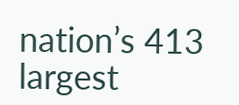nation’s 413 largest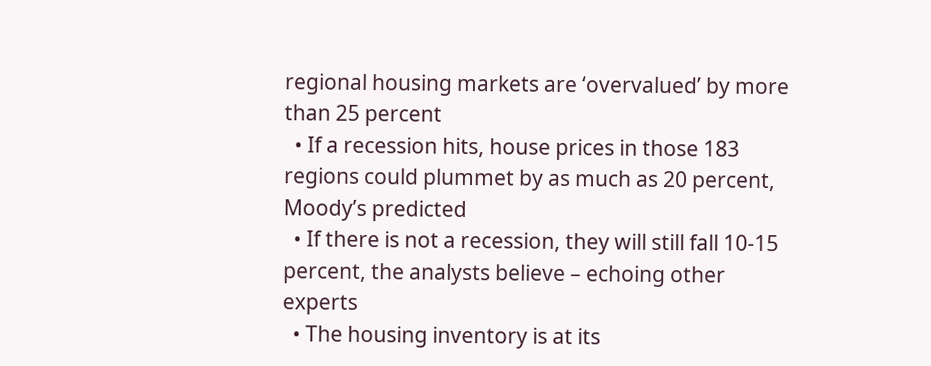regional housing markets are ‘overvalued’ by more than 25 percent
  • If a recession hits, house prices in those 183 regions could plummet by as much as 20 percent, Moody’s predicted
  • If there is not a recession, they will still fall 10-15 percent, the analysts believe – echoing other experts
  • The housing inventory is at its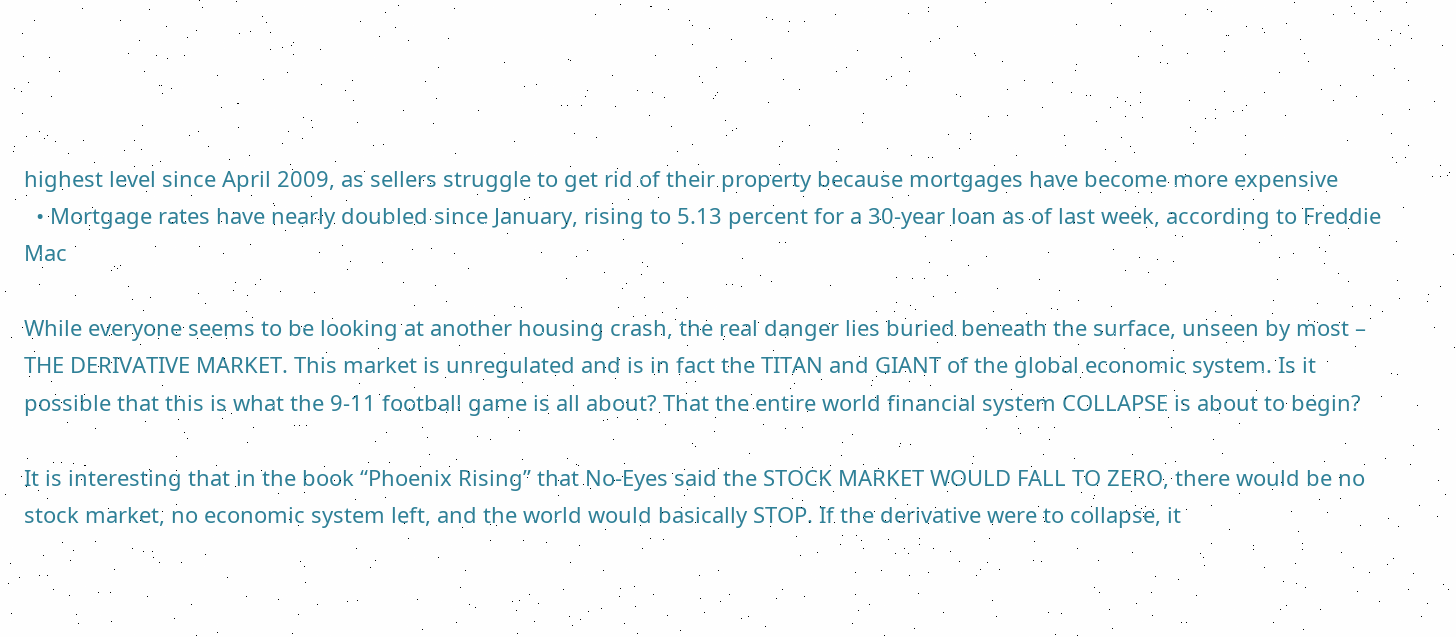highest level since April 2009, as sellers struggle to get rid of their property because mortgages have become more expensive
  • Mortgage rates have nearly doubled since January, rising to 5.13 percent for a 30-year loan as of last week, according to Freddie Mac

While everyone seems to be looking at another housing crash, the real danger lies buried beneath the surface, unseen by most – THE DERIVATIVE MARKET. This market is unregulated and is in fact the TITAN and GIANT of the global economic system. Is it possible that this is what the 9-11 football game is all about? That the entire world financial system COLLAPSE is about to begin?

It is interesting that in the book “Phoenix Rising” that No-Eyes said the STOCK MARKET WOULD FALL TO ZERO, there would be no stock market, no economic system left, and the world would basically STOP. If the derivative were to collapse, it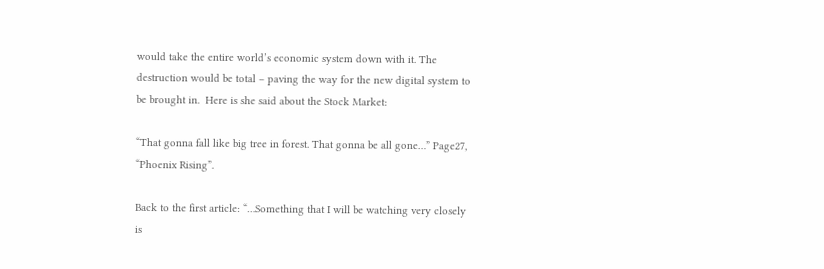would take the entire world’s economic system down with it. The destruction would be total – paving the way for the new digital system to be brought in.  Here is she said about the Stock Market:

“That gonna fall like big tree in forest. That gonna be all gone…” Page27, “Phoenix Rising”.

Back to the first article: “…Something that I will be watching very closely is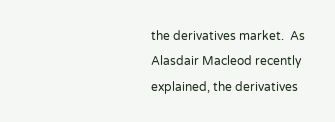the derivatives market.  As Alasdair Macleod recently explained, the derivatives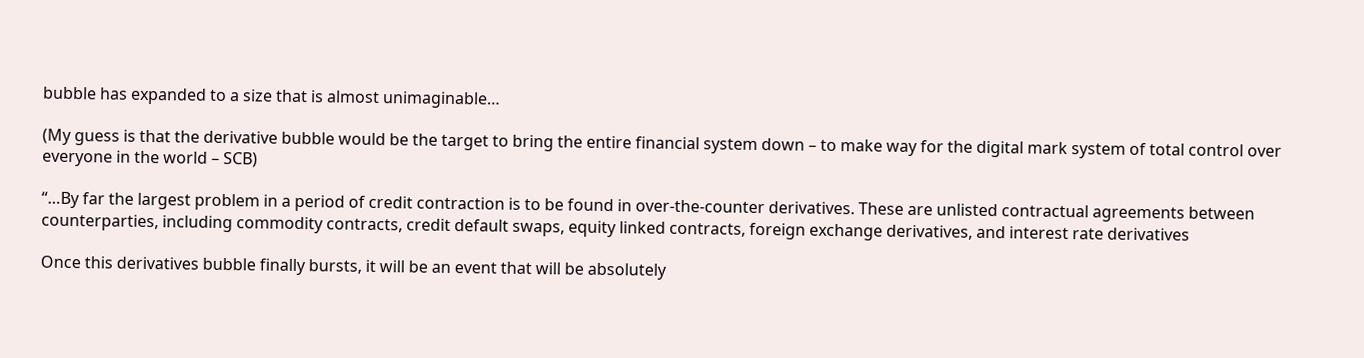bubble has expanded to a size that is almost unimaginable…

(My guess is that the derivative bubble would be the target to bring the entire financial system down – to make way for the digital mark system of total control over everyone in the world – SCB)

“…By far the largest problem in a period of credit contraction is to be found in over-the-counter derivatives. These are unlisted contractual agreements between counterparties, including commodity contracts, credit default swaps, equity linked contracts, foreign exchange derivatives, and interest rate derivatives

Once this derivatives bubble finally bursts, it will be an event that will be absolutely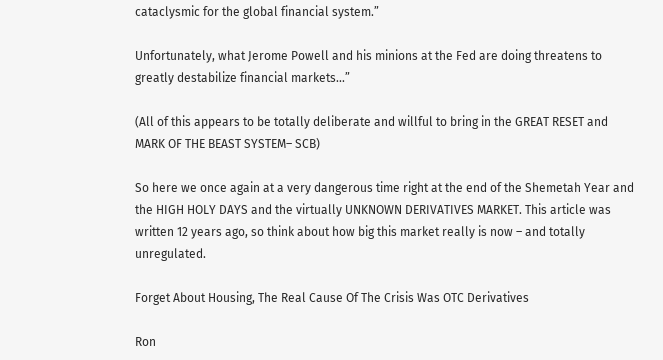cataclysmic for the global financial system.”

Unfortunately, what Jerome Powell and his minions at the Fed are doing threatens to greatly destabilize financial markets...”

(All of this appears to be totally deliberate and willful to bring in the GREAT RESET and MARK OF THE BEAST SYSTEM– SCB)

So here we once again at a very dangerous time right at the end of the Shemetah Year and the HIGH HOLY DAYS and the virtually UNKNOWN DERIVATIVES MARKET. This article was written 12 years ago, so think about how big this market really is now – and totally unregulated.

Forget About Housing, The Real Cause Of The Crisis Was OTC Derivatives

Ron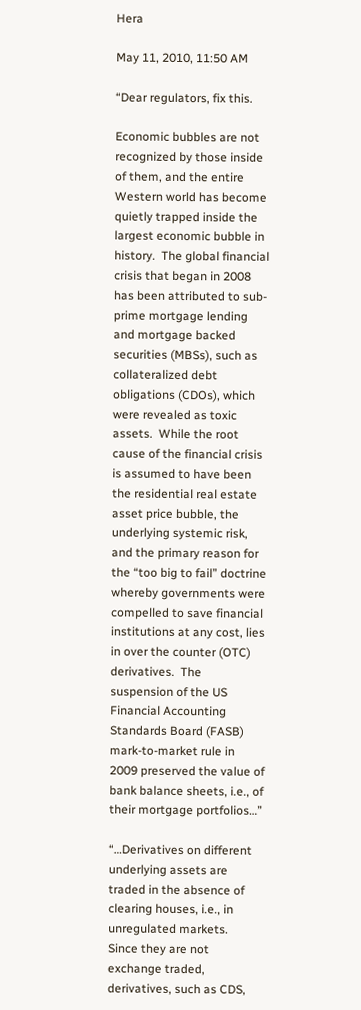Hera

May 11, 2010, 11:50 AM

“Dear regulators, fix this.

Economic bubbles are not recognized by those inside of them, and the entire Western world has become quietly trapped inside the largest economic bubble in history.  The global financial crisis that began in 2008 has been attributed to sub-prime mortgage lending and mortgage backed securities (MBSs), such as collateralized debt obligations (CDOs), which were revealed as toxic assets.  While the root cause of the financial crisis is assumed to have been the residential real estate asset price bubble, the underlying systemic risk, and the primary reason for the “too big to fail” doctrine whereby governments were compelled to save financial institutions at any cost, lies in over the counter (OTC) derivatives.  The suspension of the US Financial Accounting Standards Board (FASB) mark-to-market rule in 2009 preserved the value of bank balance sheets, i.e., of their mortgage portfolios…”

“…Derivatives on different underlying assets are traded in the absence of clearing houses, i.e., in unregulated markets.  Since they are not exchange traded, derivatives, such as CDS,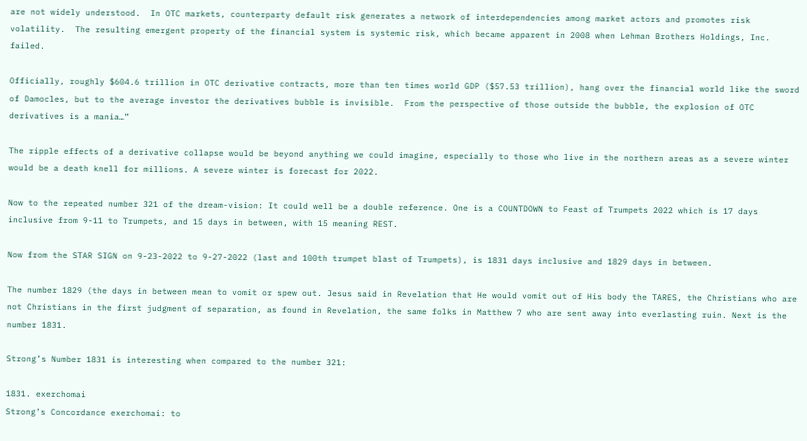are not widely understood.  In OTC markets, counterparty default risk generates a network of interdependencies among market actors and promotes risk volatility.  The resulting emergent property of the financial system is systemic risk, which became apparent in 2008 when Lehman Brothers Holdings, Inc. failed.

Officially, roughly $604.6 trillion in OTC derivative contracts, more than ten times world GDP ($57.53 trillion), hang over the financial world like the sword of Damocles, but to the average investor the derivatives bubble is invisible.  From the perspective of those outside the bubble, the explosion of OTC derivatives is a mania…”

The ripple effects of a derivative collapse would be beyond anything we could imagine, especially to those who live in the northern areas as a severe winter would be a death knell for millions. A severe winter is forecast for 2022.

Now to the repeated number 321 of the dream-vision: It could well be a double reference. One is a COUNTDOWN to Feast of Trumpets 2022 which is 17 days inclusive from 9-11 to Trumpets, and 15 days in between, with 15 meaning REST.

Now from the STAR SIGN on 9-23-2022 to 9-27-2022 (last and 100th trumpet blast of Trumpets), is 1831 days inclusive and 1829 days in between.

The number 1829 (the days in between mean to vomit or spew out. Jesus said in Revelation that He would vomit out of His body the TARES, the Christians who are not Christians in the first judgment of separation, as found in Revelation, the same folks in Matthew 7 who are sent away into everlasting ruin. Next is the number 1831.

Strong’s Number 1831 is interesting when compared to the number 321:

1831. exerchomai
Strong’s Concordance exerchomai: to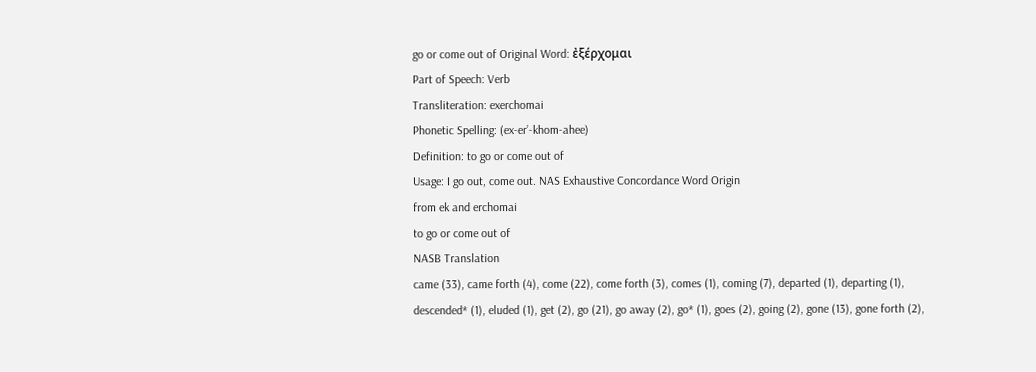go or come out of Original Word: ἐξέρχομαι
Part of Speech: Verb
Transliteration: exerchomai
Phonetic Spelling: (ex-er’-khom-ahee)
Definition: to go or come out of
Usage: I go out, come out. NAS Exhaustive Concordance Word Origin
from ek and erchomai
to go or come out of
NASB Translation
came (33), came forth (4), come (22), come forth (3), comes (1), coming (7), departed (1), departing (1), descended* (1), eluded (1), get (2), go (21), go away (2), go* (1), goes (2), going (2), gone (13), gone forth (2),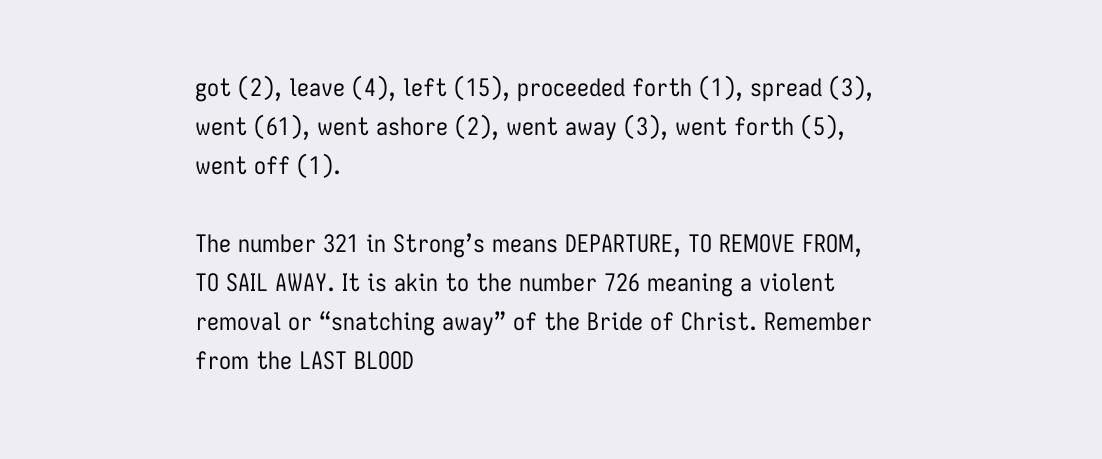got (2), leave (4), left (15), proceeded forth (1), spread (3), went (61), went ashore (2), went away (3), went forth (5), went off (1).

The number 321 in Strong’s means DEPARTURE, TO REMOVE FROM, TO SAIL AWAY. It is akin to the number 726 meaning a violent removal or “snatching away” of the Bride of Christ. Remember from the LAST BLOOD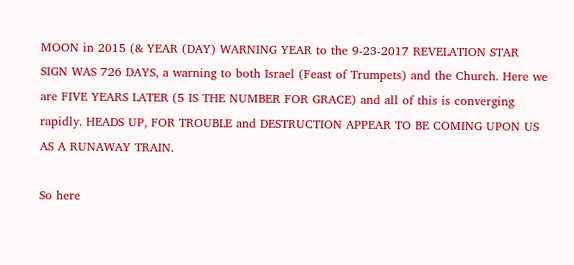MOON in 2015 (& YEAR (DAY) WARNING YEAR to the 9-23-2017 REVELATION STAR SIGN WAS 726 DAYS, a warning to both Israel (Feast of Trumpets) and the Church. Here we are FIVE YEARS LATER (5 IS THE NUMBER FOR GRACE) and all of this is converging rapidly. HEADS UP, FOR TROUBLE and DESTRUCTION APPEAR TO BE COMING UPON US AS A RUNAWAY TRAIN.

So here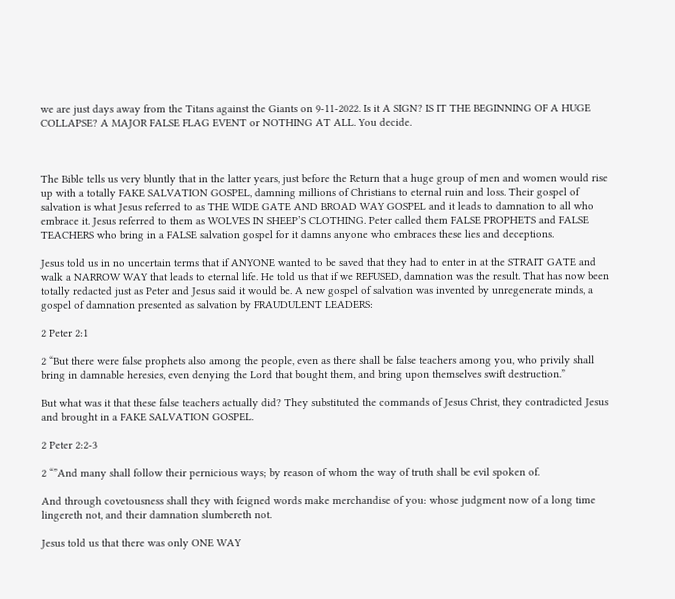we are just days away from the Titans against the Giants on 9-11-2022. Is it A SIGN? IS IT THE BEGINNING OF A HUGE COLLAPSE? A MAJOR FALSE FLAG EVENT or NOTHING AT ALL. You decide.



The Bible tells us very bluntly that in the latter years, just before the Return that a huge group of men and women would rise up with a totally FAKE SALVATION GOSPEL, damning millions of Christians to eternal ruin and loss. Their gospel of salvation is what Jesus referred to as THE WIDE GATE AND BROAD WAY GOSPEL and it leads to damnation to all who embrace it. Jesus referred to them as WOLVES IN SHEEP’S CLOTHING. Peter called them FALSE PROPHETS and FALSE TEACHERS who bring in a FALSE salvation gospel for it damns anyone who embraces these lies and deceptions.

Jesus told us in no uncertain terms that if ANYONE wanted to be saved that they had to enter in at the STRAIT GATE and walk a NARROW WAY that leads to eternal life. He told us that if we REFUSED, damnation was the result. That has now been totally redacted just as Peter and Jesus said it would be. A new gospel of salvation was invented by unregenerate minds, a gospel of damnation presented as salvation by FRAUDULENT LEADERS:

2 Peter 2:1

2 “But there were false prophets also among the people, even as there shall be false teachers among you, who privily shall bring in damnable heresies, even denying the Lord that bought them, and bring upon themselves swift destruction.”

But what was it that these false teachers actually did? They substituted the commands of Jesus Christ, they contradicted Jesus and brought in a FAKE SALVATION GOSPEL.

2 Peter 2:2-3

2 “”And many shall follow their pernicious ways; by reason of whom the way of truth shall be evil spoken of.

And through covetousness shall they with feigned words make merchandise of you: whose judgment now of a long time lingereth not, and their damnation slumbereth not.

Jesus told us that there was only ONE WAY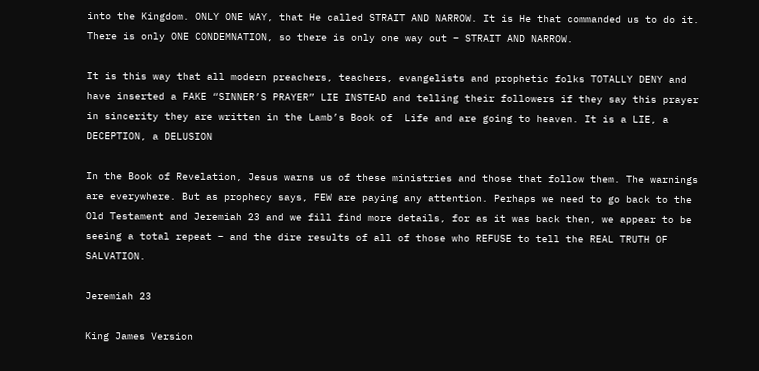into the Kingdom. ONLY ONE WAY, that He called STRAIT AND NARROW. It is He that commanded us to do it. There is only ONE CONDEMNATION, so there is only one way out – STRAIT AND NARROW.

It is this way that all modern preachers, teachers, evangelists and prophetic folks TOTALLY DENY and have inserted a FAKE “SINNER’S PRAYER” LIE INSTEAD and telling their followers if they say this prayer in sincerity they are written in the Lamb’s Book of  Life and are going to heaven. It is a LIE, a DECEPTION, a DELUSION

In the Book of Revelation, Jesus warns us of these ministries and those that follow them. The warnings are everywhere. But as prophecy says, FEW are paying any attention. Perhaps we need to go back to the Old Testament and Jeremiah 23 and we fill find more details, for as it was back then, we appear to be seeing a total repeat – and the dire results of all of those who REFUSE to tell the REAL TRUTH OF SALVATION.

Jeremiah 23

King James Version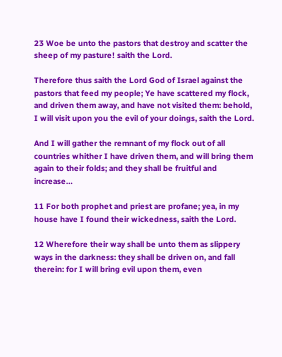23 Woe be unto the pastors that destroy and scatter the sheep of my pasture! saith the Lord.

Therefore thus saith the Lord God of Israel against the pastors that feed my people; Ye have scattered my flock, and driven them away, and have not visited them: behold, I will visit upon you the evil of your doings, saith the Lord.

And I will gather the remnant of my flock out of all countries whither I have driven them, and will bring them again to their folds; and they shall be fruitful and increase…

11 For both prophet and priest are profane; yea, in my house have I found their wickedness, saith the Lord.

12 Wherefore their way shall be unto them as slippery ways in the darkness: they shall be driven on, and fall therein: for I will bring evil upon them, even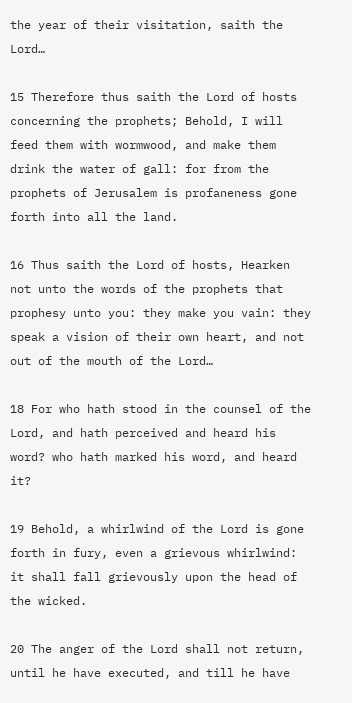the year of their visitation, saith the Lord…

15 Therefore thus saith the Lord of hosts concerning the prophets; Behold, I will feed them with wormwood, and make them drink the water of gall: for from the prophets of Jerusalem is profaneness gone forth into all the land.

16 Thus saith the Lord of hosts, Hearken not unto the words of the prophets that prophesy unto you: they make you vain: they speak a vision of their own heart, and not out of the mouth of the Lord…

18 For who hath stood in the counsel of the Lord, and hath perceived and heard his word? who hath marked his word, and heard it?

19 Behold, a whirlwind of the Lord is gone forth in fury, even a grievous whirlwind: it shall fall grievously upon the head of the wicked.

20 The anger of the Lord shall not return, until he have executed, and till he have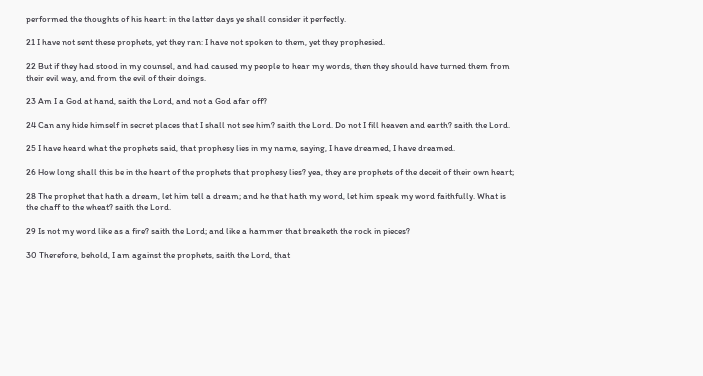performed the thoughts of his heart: in the latter days ye shall consider it perfectly.

21 I have not sent these prophets, yet they ran: I have not spoken to them, yet they prophesied.

22 But if they had stood in my counsel, and had caused my people to hear my words, then they should have turned them from their evil way, and from the evil of their doings.

23 Am I a God at hand, saith the Lord, and not a God afar off?

24 Can any hide himself in secret places that I shall not see him? saith the Lord. Do not I fill heaven and earth? saith the Lord.

25 I have heard what the prophets said, that prophesy lies in my name, saying, I have dreamed, I have dreamed.

26 How long shall this be in the heart of the prophets that prophesy lies? yea, they are prophets of the deceit of their own heart;

28 The prophet that hath a dream, let him tell a dream; and he that hath my word, let him speak my word faithfully. What is the chaff to the wheat? saith the Lord.

29 Is not my word like as a fire? saith the Lord; and like a hammer that breaketh the rock in pieces?

30 Therefore, behold, I am against the prophets, saith the Lord, that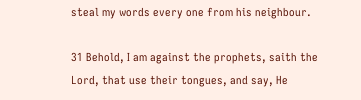steal my words every one from his neighbour.

31 Behold, I am against the prophets, saith the Lord, that use their tongues, and say, He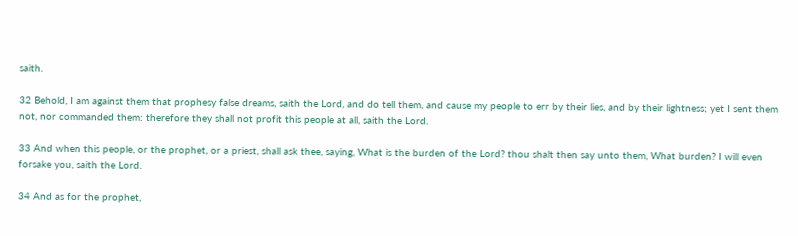saith.

32 Behold, I am against them that prophesy false dreams, saith the Lord, and do tell them, and cause my people to err by their lies, and by their lightness; yet I sent them not, nor commanded them: therefore they shall not profit this people at all, saith the Lord.

33 And when this people, or the prophet, or a priest, shall ask thee, saying, What is the burden of the Lord? thou shalt then say unto them, What burden? I will even forsake you, saith the Lord.

34 And as for the prophet,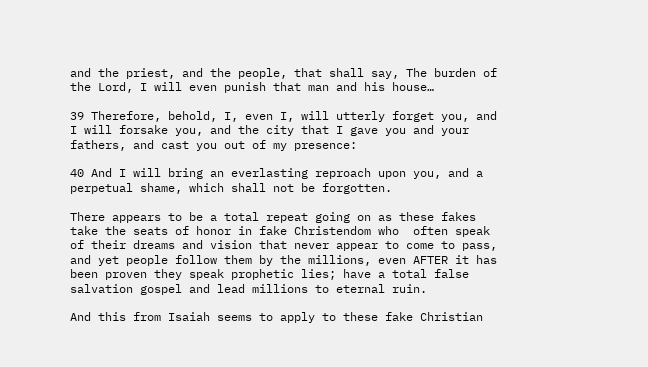and the priest, and the people, that shall say, The burden of the Lord, I will even punish that man and his house…

39 Therefore, behold, I, even I, will utterly forget you, and I will forsake you, and the city that I gave you and your fathers, and cast you out of my presence:

40 And I will bring an everlasting reproach upon you, and a perpetual shame, which shall not be forgotten.

There appears to be a total repeat going on as these fakes take the seats of honor in fake Christendom who  often speak of their dreams and vision that never appear to come to pass, and yet people follow them by the millions, even AFTER it has been proven they speak prophetic lies; have a total false salvation gospel and lead millions to eternal ruin.

And this from Isaiah seems to apply to these fake Christian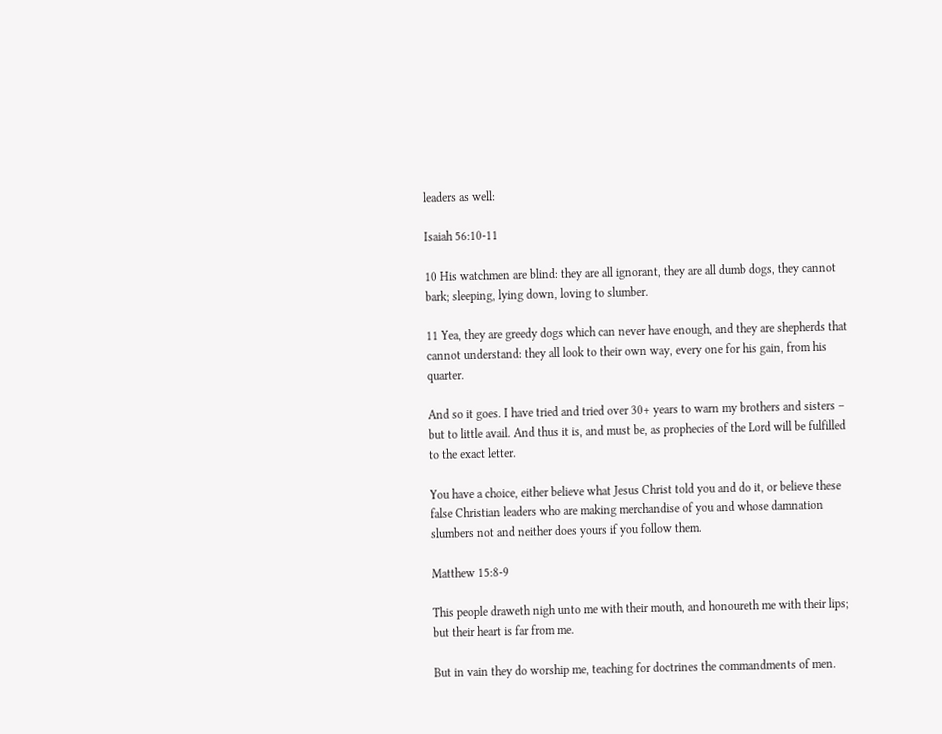leaders as well:

Isaiah 56:10-11

10 His watchmen are blind: they are all ignorant, they are all dumb dogs, they cannot bark; sleeping, lying down, loving to slumber.

11 Yea, they are greedy dogs which can never have enough, and they are shepherds that cannot understand: they all look to their own way, every one for his gain, from his quarter.

And so it goes. I have tried and tried over 30+ years to warn my brothers and sisters – but to little avail. And thus it is, and must be, as prophecies of the Lord will be fulfilled to the exact letter.

You have a choice, either believe what Jesus Christ told you and do it, or believe these false Christian leaders who are making merchandise of you and whose damnation slumbers not and neither does yours if you follow them.

Matthew 15:8-9

This people draweth nigh unto me with their mouth, and honoureth me with their lips; but their heart is far from me.

But in vain they do worship me, teaching for doctrines the commandments of men.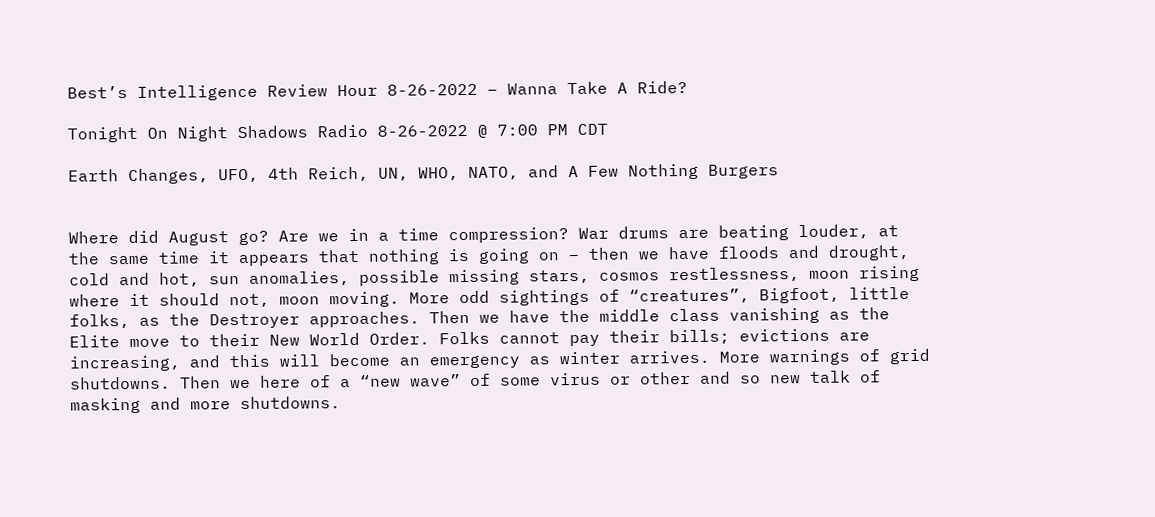Best’s Intelligence Review Hour 8-26-2022 – Wanna Take A Ride?

Tonight On Night Shadows Radio 8-26-2022 @ 7:00 PM CDT

Earth Changes, UFO, 4th Reich, UN, WHO, NATO, and A Few Nothing Burgers


Where did August go? Are we in a time compression? War drums are beating louder, at the same time it appears that nothing is going on – then we have floods and drought, cold and hot, sun anomalies, possible missing stars, cosmos restlessness, moon rising where it should not, moon moving. More odd sightings of “creatures”, Bigfoot, little folks, as the Destroyer approaches. Then we have the middle class vanishing as the Elite move to their New World Order. Folks cannot pay their bills; evictions are increasing, and this will become an emergency as winter arrives. More warnings of grid shutdowns. Then we here of a “new wave” of some virus or other and so new talk of masking and more shutdowns.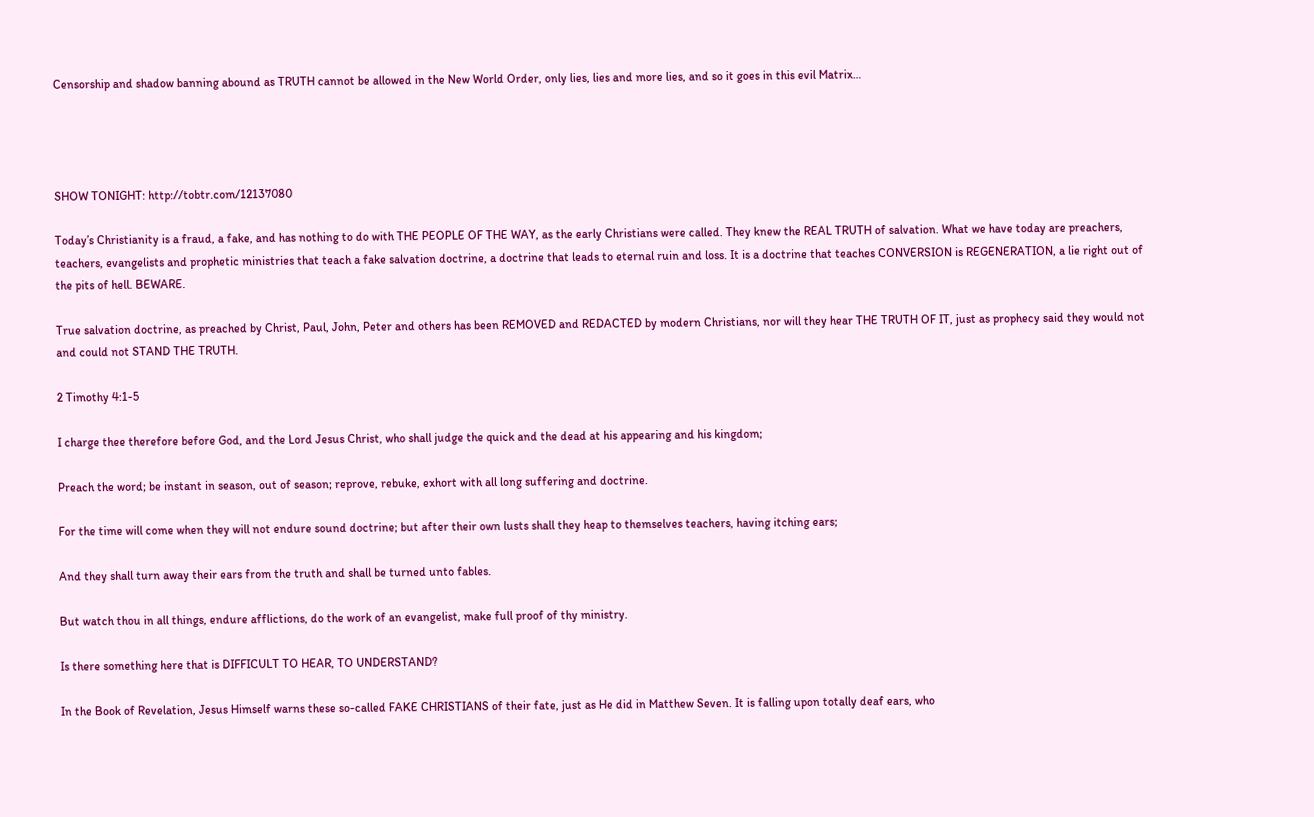Censorship and shadow banning abound as TRUTH cannot be allowed in the New World Order, only lies, lies and more lies, and so it goes in this evil Matrix…




SHOW TONIGHT: http://tobtr.com/12137080

Today’s Christianity is a fraud, a fake, and has nothing to do with THE PEOPLE OF THE WAY, as the early Christians were called. They knew the REAL TRUTH of salvation. What we have today are preachers, teachers, evangelists and prophetic ministries that teach a fake salvation doctrine, a doctrine that leads to eternal ruin and loss. It is a doctrine that teaches CONVERSION is REGENERATION, a lie right out of the pits of hell. BEWARE.

True salvation doctrine, as preached by Christ, Paul, John, Peter and others has been REMOVED and REDACTED by modern Christians, nor will they hear THE TRUTH OF IT, just as prophecy said they would not and could not STAND THE TRUTH.

2 Timothy 4:1-5

I charge thee therefore before God, and the Lord Jesus Christ, who shall judge the quick and the dead at his appearing and his kingdom;

Preach the word; be instant in season, out of season; reprove, rebuke, exhort with all long suffering and doctrine.

For the time will come when they will not endure sound doctrine; but after their own lusts shall they heap to themselves teachers, having itching ears;

And they shall turn away their ears from the truth and shall be turned unto fables.

But watch thou in all things, endure afflictions, do the work of an evangelist, make full proof of thy ministry.

Is there something here that is DIFFICULT TO HEAR, TO UNDERSTAND?

In the Book of Revelation, Jesus Himself warns these so-called FAKE CHRISTIANS of their fate, just as He did in Matthew Seven. It is falling upon totally deaf ears, who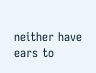neither have ears to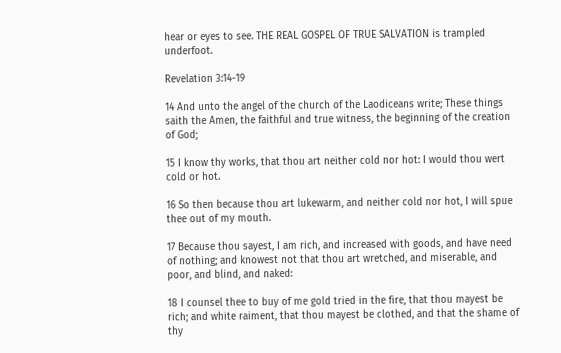hear or eyes to see. THE REAL GOSPEL OF TRUE SALVATION is trampled underfoot.

Revelation 3:14-19

14 And unto the angel of the church of the Laodiceans write; These things saith the Amen, the faithful and true witness, the beginning of the creation of God;

15 I know thy works, that thou art neither cold nor hot: I would thou wert cold or hot.

16 So then because thou art lukewarm, and neither cold nor hot, I will spue thee out of my mouth.

17 Because thou sayest, I am rich, and increased with goods, and have need of nothing; and knowest not that thou art wretched, and miserable, and poor, and blind, and naked:

18 I counsel thee to buy of me gold tried in the fire, that thou mayest be rich; and white raiment, that thou mayest be clothed, and that the shame of thy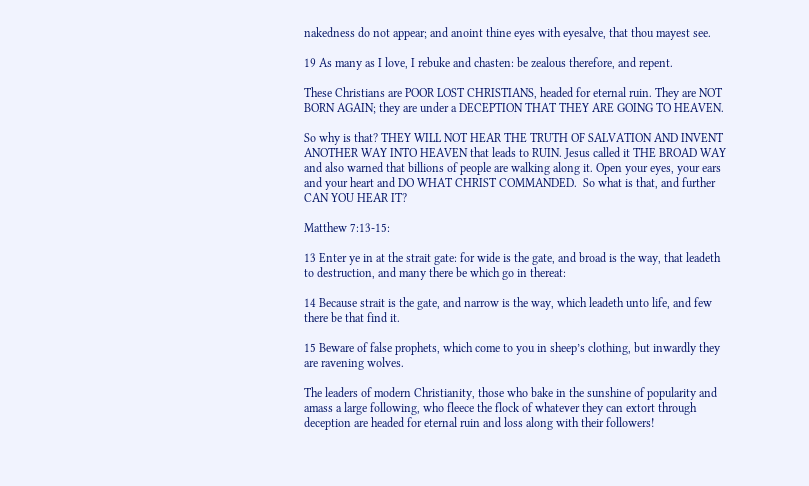nakedness do not appear; and anoint thine eyes with eyesalve, that thou mayest see.

19 As many as I love, I rebuke and chasten: be zealous therefore, and repent.

These Christians are POOR LOST CHRISTIANS, headed for eternal ruin. They are NOT BORN AGAIN; they are under a DECEPTION THAT THEY ARE GOING TO HEAVEN.

So why is that? THEY WILL NOT HEAR THE TRUTH OF SALVATION AND INVENT ANOTHER WAY INTO HEAVEN that leads to RUIN. Jesus called it THE BROAD WAY and also warned that billions of people are walking along it. Open your eyes, your ears and your heart and DO WHAT CHRIST COMMANDED.  So what is that, and further CAN YOU HEAR IT?

Matthew 7:13-15:

13 Enter ye in at the strait gate: for wide is the gate, and broad is the way, that leadeth to destruction, and many there be which go in thereat:

14 Because strait is the gate, and narrow is the way, which leadeth unto life, and few there be that find it.

15 Beware of false prophets, which come to you in sheep’s clothing, but inwardly they are ravening wolves.

The leaders of modern Christianity, those who bake in the sunshine of popularity and amass a large following, who fleece the flock of whatever they can extort through deception are headed for eternal ruin and loss along with their followers!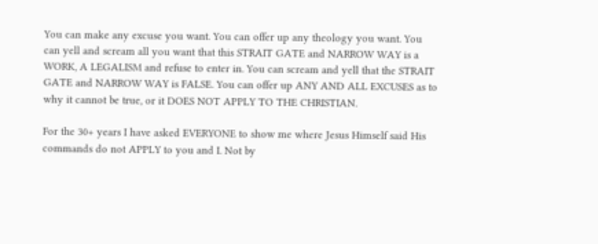You can make any excuse you want. You can offer up any theology you want. You can yell and scream all you want that this STRAIT GATE and NARROW WAY is a WORK, A LEGALISM and refuse to enter in. You can scream and yell that the STRAIT GATE and NARROW WAY is FALSE. You can offer up ANY AND ALL EXCUSES as to why it cannot be true, or it DOES NOT APPLY TO THE CHRISTIAN.

For the 30+ years I have asked EVERYONE to show me where Jesus Himself said His commands do not APPLY to you and I. Not by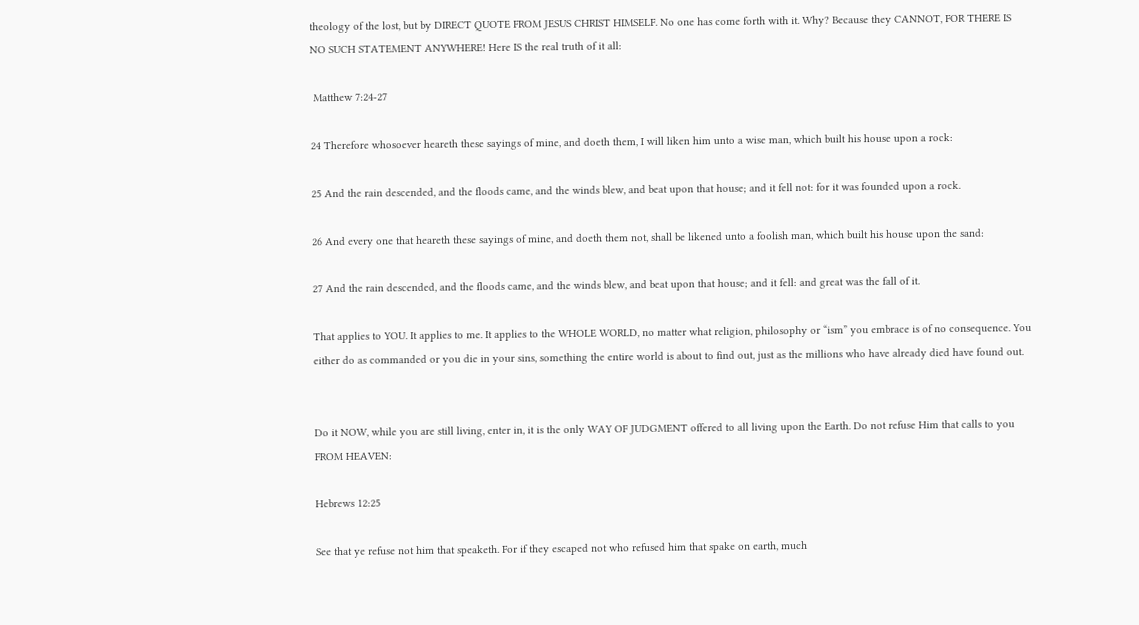theology of the lost, but by DIRECT QUOTE FROM JESUS CHRIST HIMSELF. No one has come forth with it. Why? Because they CANNOT, FOR THERE IS NO SUCH STATEMENT ANYWHERE! Here IS the real truth of it all:

 Matthew 7:24-27

24 Therefore whosoever heareth these sayings of mine, and doeth them, I will liken him unto a wise man, which built his house upon a rock:

25 And the rain descended, and the floods came, and the winds blew, and beat upon that house; and it fell not: for it was founded upon a rock.

26 And every one that heareth these sayings of mine, and doeth them not, shall be likened unto a foolish man, which built his house upon the sand:

27 And the rain descended, and the floods came, and the winds blew, and beat upon that house; and it fell: and great was the fall of it.

That applies to YOU. It applies to me. It applies to the WHOLE WORLD, no matter what religion, philosophy or “ism” you embrace is of no consequence. You either do as commanded or you die in your sins, something the entire world is about to find out, just as the millions who have already died have found out.


Do it NOW, while you are still living, enter in, it is the only WAY OF JUDGMENT offered to all living upon the Earth. Do not refuse Him that calls to you FROM HEAVEN:

Hebrews 12:25

See that ye refuse not him that speaketh. For if they escaped not who refused him that spake on earth, much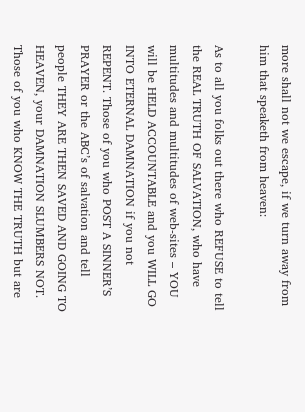more shall not we escape, if we turn away from him that speaketh from heaven:

As to all you folks out there who REFUSE to tell the REAL TRUTH OF SALVATION, who have multitudes and multitudes of web-sites – YOU will be HELD ACCOUNTABLE and you WILL GO INTO ETERNAL DAMNATION if you not REPENT. Those of you who POST A SINNER’S PRAYER or the ABC’s of salvation and tell people THEY ARE THEN SAVED AND GOING TO HEAVEN, your DAMNATION SLUMBERS NOT. Those of you who KNOW THE TRUTH but are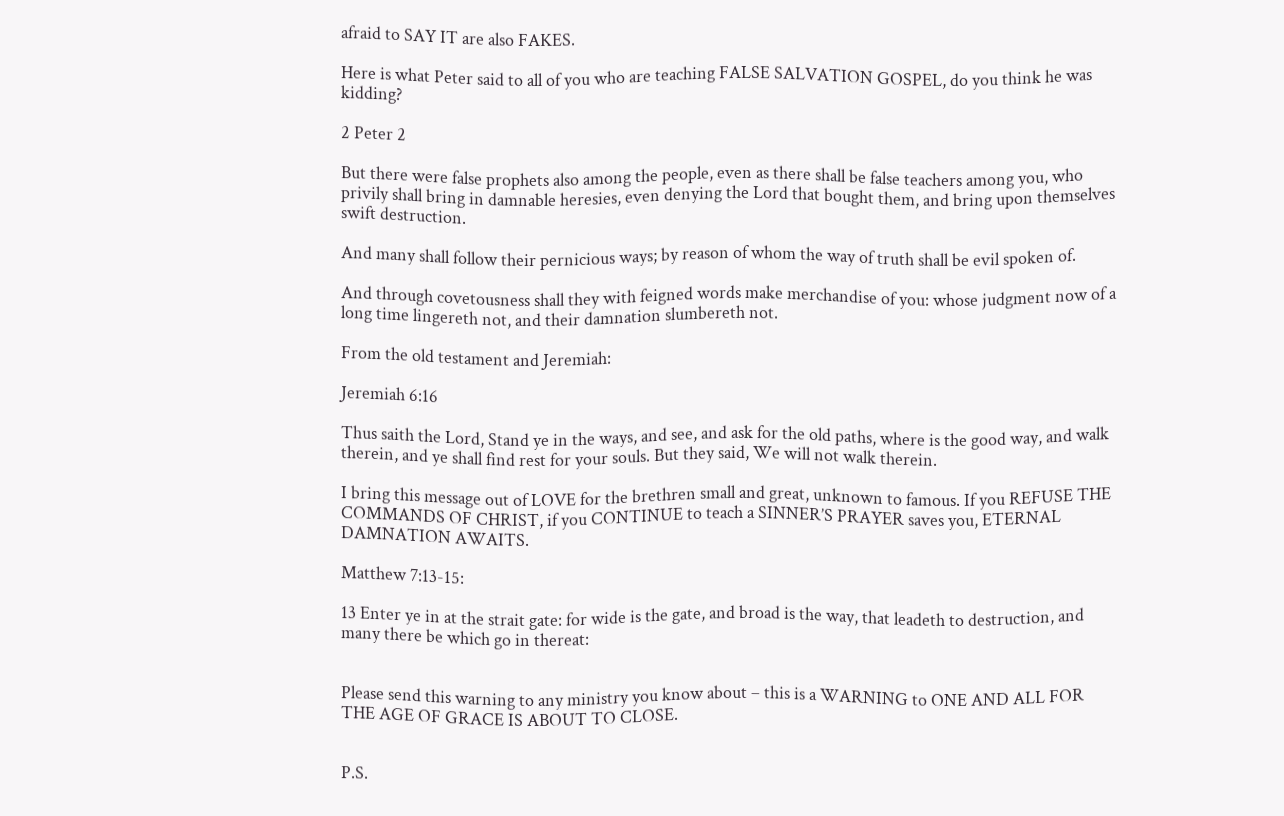afraid to SAY IT are also FAKES.

Here is what Peter said to all of you who are teaching FALSE SALVATION GOSPEL, do you think he was kidding?

2 Peter 2

But there were false prophets also among the people, even as there shall be false teachers among you, who privily shall bring in damnable heresies, even denying the Lord that bought them, and bring upon themselves swift destruction.

And many shall follow their pernicious ways; by reason of whom the way of truth shall be evil spoken of.

And through covetousness shall they with feigned words make merchandise of you: whose judgment now of a long time lingereth not, and their damnation slumbereth not.

From the old testament and Jeremiah:

Jeremiah 6:16

Thus saith the Lord, Stand ye in the ways, and see, and ask for the old paths, where is the good way, and walk therein, and ye shall find rest for your souls. But they said, We will not walk therein.

I bring this message out of LOVE for the brethren small and great, unknown to famous. If you REFUSE THE COMMANDS OF CHRIST, if you CONTINUE to teach a SINNER’S PRAYER saves you, ETERNAL DAMNATION AWAITS.

Matthew 7:13-15:

13 Enter ye in at the strait gate: for wide is the gate, and broad is the way, that leadeth to destruction, and many there be which go in thereat:


Please send this warning to any ministry you know about – this is a WARNING to ONE AND ALL FOR THE AGE OF GRACE IS ABOUT TO CLOSE.


P.S.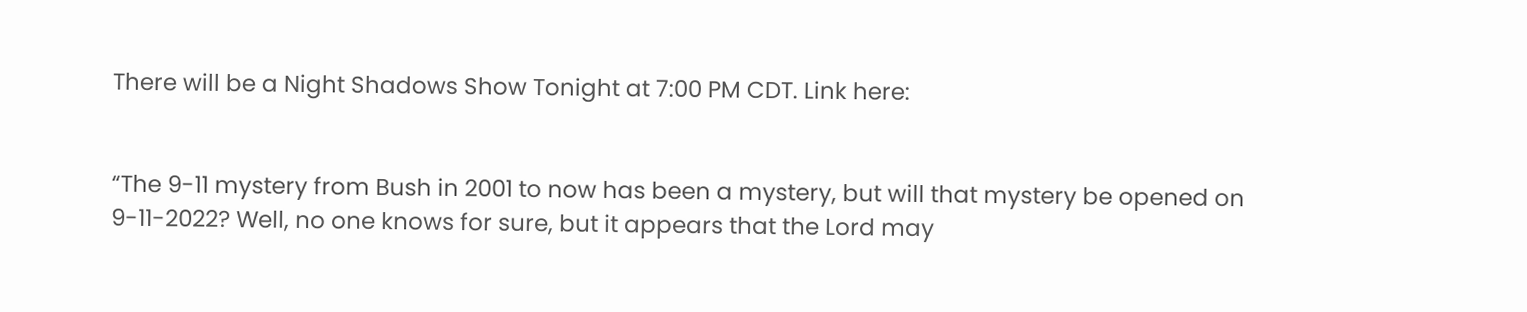There will be a Night Shadows Show Tonight at 7:00 PM CDT. Link here:


“The 9-11 mystery from Bush in 2001 to now has been a mystery, but will that mystery be opened on 9-11-2022? Well, no one knows for sure, but it appears that the Lord may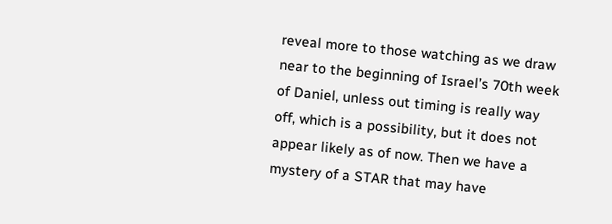reveal more to those watching as we draw near to the beginning of Israel’s 70th week of Daniel, unless out timing is really way off, which is a possibility, but it does not appear likely as of now. Then we have a mystery of a STAR that may have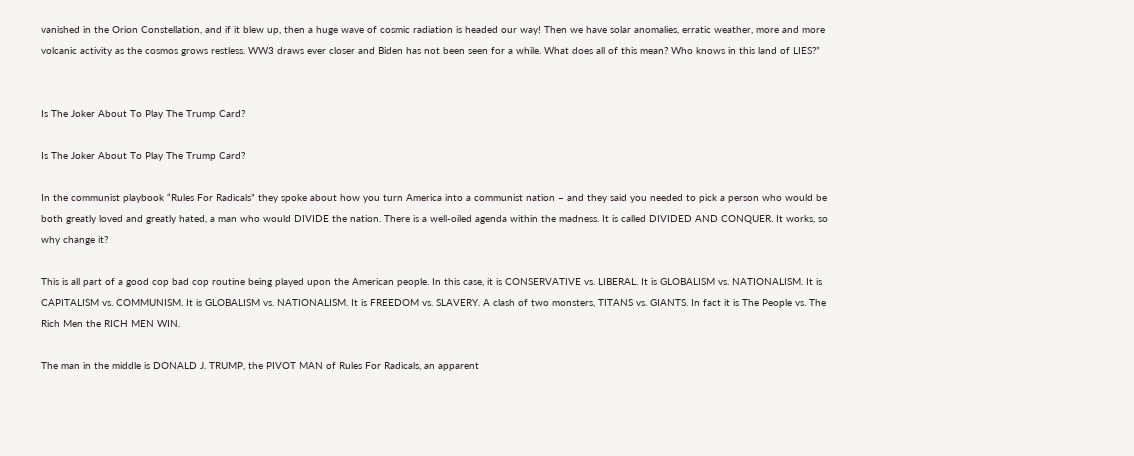vanished in the Orion Constellation, and if it blew up, then a huge wave of cosmic radiation is headed our way! Then we have solar anomalies, erratic weather, more and more volcanic activity as the cosmos grows restless. WW3 draws ever closer and Biden has not been seen for a while. What does all of this mean? Who knows in this land of LIES?”


Is The Joker About To Play The Trump Card?

Is The Joker About To Play The Trump Card?

In the communist playbook “Rules For Radicals” they spoke about how you turn America into a communist nation – and they said you needed to pick a person who would be both greatly loved and greatly hated, a man who would DIVIDE the nation. There is a well-oiled agenda within the madness. It is called DIVIDED AND CONQUER. It works, so why change it?

This is all part of a good cop bad cop routine being played upon the American people. In this case, it is CONSERVATIVE vs. LIBERAL. It is GLOBALISM vs. NATIONALISM. It is CAPITALISM vs. COMMUNISM. It is GLOBALISM vs. NATIONALISM. It is FREEDOM vs. SLAVERY. A clash of two monsters, TITANS vs. GIANTS. In fact it is The People vs. The Rich Men the RICH MEN WIN.

The man in the middle is DONALD J. TRUMP, the PIVOT MAN of Rules For Radicals, an apparent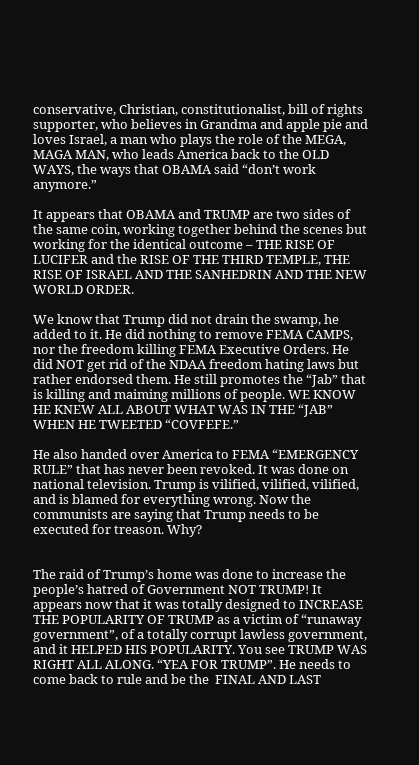conservative, Christian, constitutionalist, bill of rights supporter, who believes in Grandma and apple pie and loves Israel, a man who plays the role of the MEGA, MAGA MAN, who leads America back to the OLD WAYS, the ways that OBAMA said “don’t work anymore.”

It appears that OBAMA and TRUMP are two sides of the same coin, working together behind the scenes but working for the identical outcome – THE RISE OF LUCIFER and the RISE OF THE THIRD TEMPLE, THE RISE OF ISRAEL AND THE SANHEDRIN AND THE NEW WORLD ORDER.

We know that Trump did not drain the swamp, he added to it. He did nothing to remove FEMA CAMPS, nor the freedom killing FEMA Executive Orders. He did NOT get rid of the NDAA freedom hating laws but rather endorsed them. He still promotes the “Jab” that is killing and maiming millions of people. WE KNOW HE KNEW ALL ABOUT WHAT WAS IN THE “JAB” WHEN HE TWEETED “COVFEFE.”

He also handed over America to FEMA “EMERGENCY RULE” that has never been revoked. It was done on national television. Trump is vilified, vilified, vilified, and is blamed for everything wrong. Now the communists are saying that Trump needs to be executed for treason. Why?


The raid of Trump’s home was done to increase the people’s hatred of Government NOT TRUMP! It appears now that it was totally designed to INCREASE THE POPULARITY OF TRUMP as a victim of “runaway government”, of a totally corrupt lawless government, and it HELPED HIS POPULARITY. You see TRUMP WAS RIGHT ALL ALONG. “YEA FOR TRUMP”. He needs to come back to rule and be the  FINAL AND LAST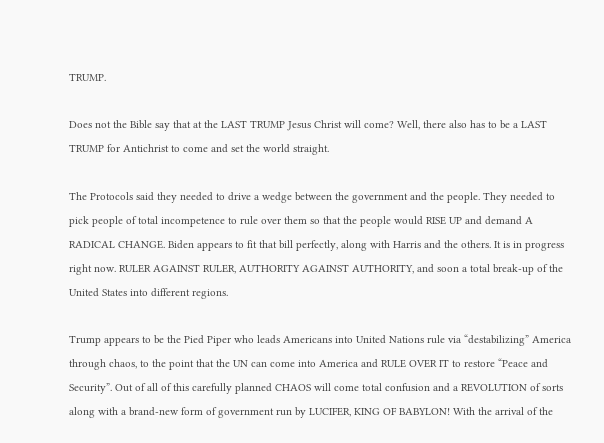TRUMP.

Does not the Bible say that at the LAST TRUMP Jesus Christ will come? Well, there also has to be a LAST TRUMP for Antichrist to come and set the world straight.

The Protocols said they needed to drive a wedge between the government and the people. They needed to pick people of total incompetence to rule over them so that the people would RISE UP and demand A RADICAL CHANGE. Biden appears to fit that bill perfectly, along with Harris and the others. It is in progress right now. RULER AGAINST RULER, AUTHORITY AGAINST AUTHORITY, and soon a total break-up of the United States into different regions.

Trump appears to be the Pied Piper who leads Americans into United Nations rule via “destabilizing” America through chaos, to the point that the UN can come into America and RULE OVER IT to restore “Peace and Security”. Out of all of this carefully planned CHAOS will come total confusion and a REVOLUTION of sorts along with a brand-new form of government run by LUCIFER, KING OF BABYLON! With the arrival of the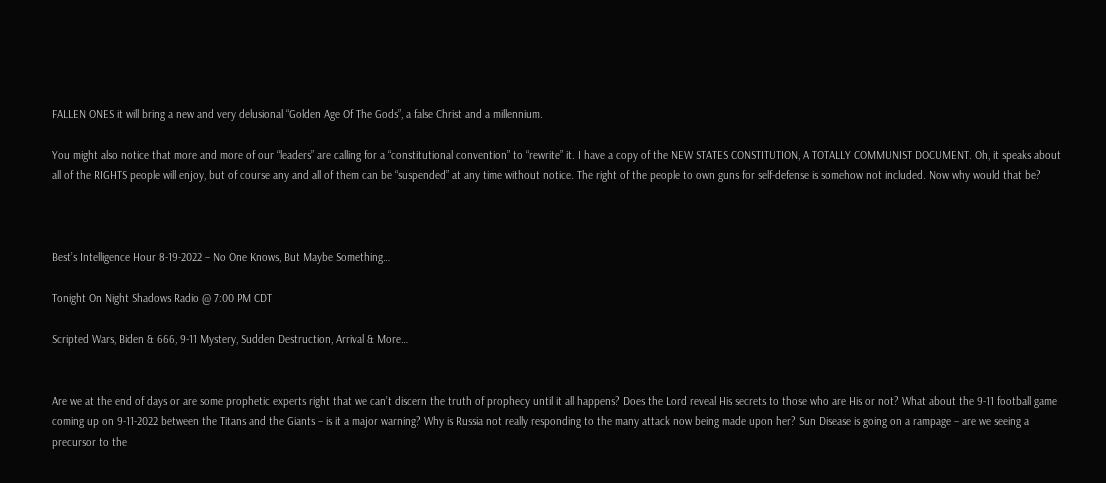FALLEN ONES it will bring a new and very delusional “Golden Age Of The Gods”, a false Christ and a millennium.

You might also notice that more and more of our “leaders” are calling for a “constitutional convention” to “rewrite” it. I have a copy of the NEW STATES CONSTITUTION, A TOTALLY COMMUNIST DOCUMENT. Oh, it speaks about all of the RIGHTS people will enjoy, but of course any and all of them can be “suspended” at any time without notice. The right of the people to own guns for self-defense is somehow not included. Now why would that be?



Best’s Intelligence Hour 8-19-2022 – No One Knows, But Maybe Something…

Tonight On Night Shadows Radio @ 7:00 PM CDT

Scripted Wars, Biden & 666, 9-11 Mystery, Sudden Destruction, Arrival & More…


Are we at the end of days or are some prophetic experts right that we can’t discern the truth of prophecy until it all happens? Does the Lord reveal His secrets to those who are His or not? What about the 9-11 football game coming up on 9-11-2022 between the Titans and the Giants – is it a major warning? Why is Russia not really responding to the many attack now being made upon her? Sun Disease is going on a rampage – are we seeing a precursor to the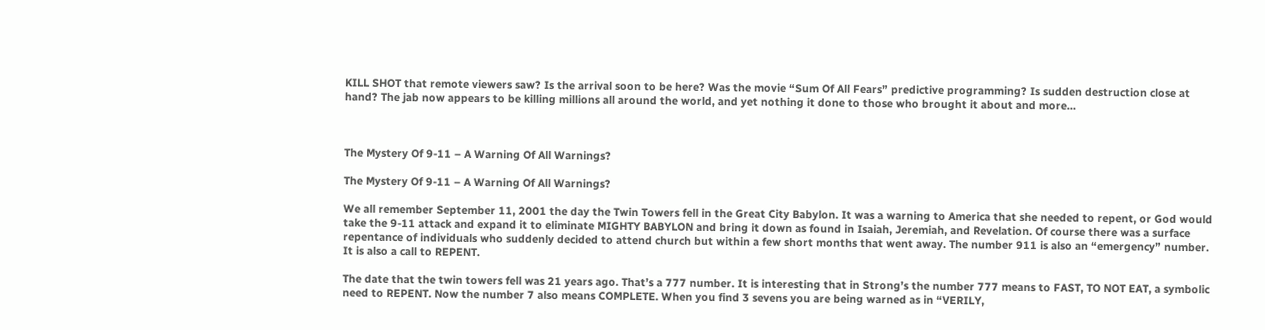KILL SHOT that remote viewers saw? Is the arrival soon to be here? Was the movie “Sum Of All Fears” predictive programming? Is sudden destruction close at hand? The jab now appears to be killing millions all around the world, and yet nothing it done to those who brought it about and more…



The Mystery Of 9-11 – A Warning Of All Warnings?

The Mystery Of 9-11 – A Warning Of All Warnings?

We all remember September 11, 2001 the day the Twin Towers fell in the Great City Babylon. It was a warning to America that she needed to repent, or God would take the 9-11 attack and expand it to eliminate MIGHTY BABYLON and bring it down as found in Isaiah, Jeremiah, and Revelation. Of course there was a surface repentance of individuals who suddenly decided to attend church but within a few short months that went away. The number 911 is also an “emergency” number. It is also a call to REPENT.

The date that the twin towers fell was 21 years ago. That’s a 777 number. It is interesting that in Strong’s the number 777 means to FAST, TO NOT EAT, a symbolic need to REPENT. Now the number 7 also means COMPLETE. When you find 3 sevens you are being warned as in “VERILY,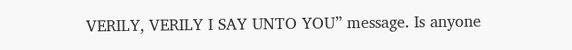VERILY, VERILY I SAY UNTO YOU” message. Is anyone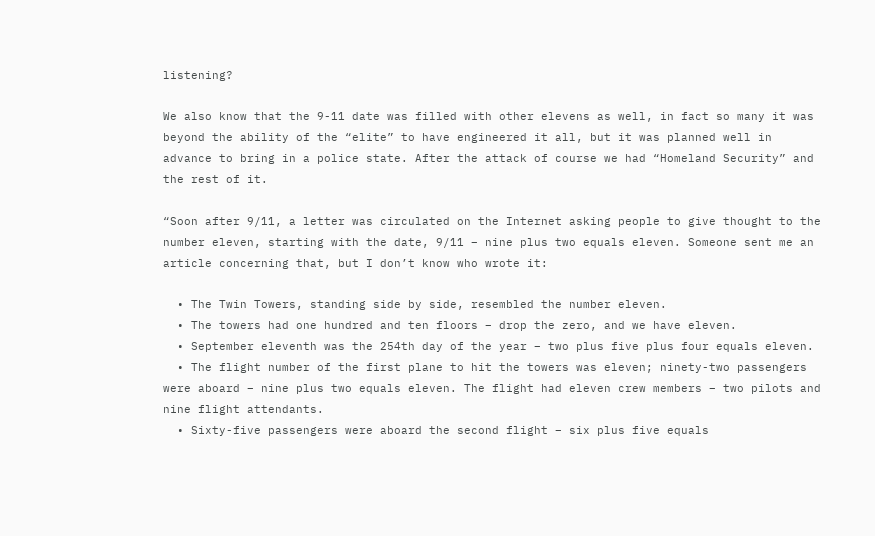listening?

We also know that the 9-11 date was filled with other elevens as well, in fact so many it was beyond the ability of the “elite” to have engineered it all, but it was planned well in advance to bring in a police state. After the attack of course we had “Homeland Security” and the rest of it.

“Soon after 9/11, a letter was circulated on the Internet asking people to give thought to the number eleven, starting with the date, 9/11 – nine plus two equals eleven. Someone sent me an article concerning that, but I don’t know who wrote it:

  • The Twin Towers, standing side by side, resembled the number eleven.
  • The towers had one hundred and ten floors – drop the zero, and we have eleven.
  • September eleventh was the 254th day of the year – two plus five plus four equals eleven.
  • The flight number of the first plane to hit the towers was eleven; ninety-two passengers were aboard – nine plus two equals eleven. The flight had eleven crew members – two pilots and nine flight attendants.
  • Sixty-five passengers were aboard the second flight – six plus five equals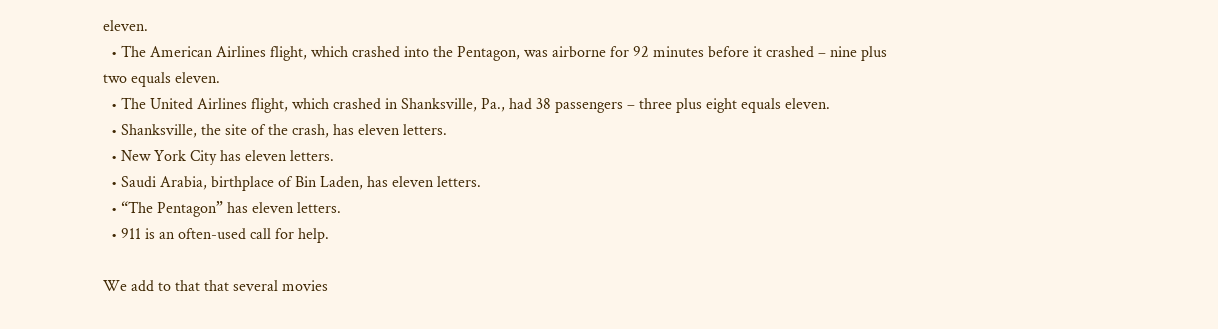eleven.
  • The American Airlines flight, which crashed into the Pentagon, was airborne for 92 minutes before it crashed – nine plus two equals eleven.
  • The United Airlines flight, which crashed in Shanksville, Pa., had 38 passengers – three plus eight equals eleven.
  • Shanksville, the site of the crash, has eleven letters.
  • New York City has eleven letters.
  • Saudi Arabia, birthplace of Bin Laden, has eleven letters.
  • “The Pentagon” has eleven letters.
  • 911 is an often-used call for help.

We add to that that several movies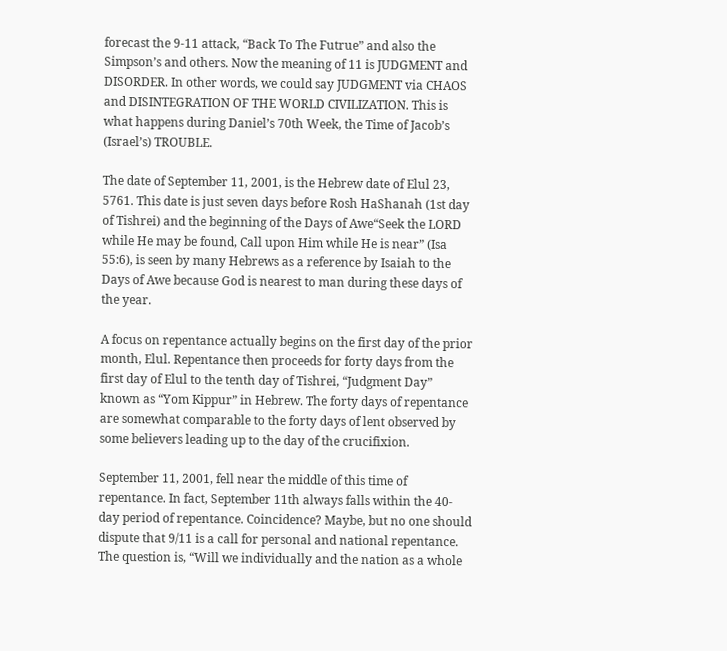forecast the 9-11 attack, “Back To The Futrue” and also the Simpson’s and others. Now the meaning of 11 is JUDGMENT and DISORDER. In other words, we could say JUDGMENT via CHAOS and DISINTEGRATION OF THE WORLD CIVILIZATION. This is what happens during Daniel’s 70th Week, the Time of Jacob’s (Israel’s) TROUBLE.

The date of September 11, 2001, is the Hebrew date of Elul 23, 5761. This date is just seven days before Rosh HaShanah (1st day of Tishrei) and the beginning of the Days of Awe“Seek the LORD while He may be found, Call upon Him while He is near” (Isa 55:6), is seen by many Hebrews as a reference by Isaiah to the Days of Awe because God is nearest to man during these days of the year.

A focus on repentance actually begins on the first day of the prior month, Elul. Repentance then proceeds for forty days from the first day of Elul to the tenth day of Tishrei, “Judgment Day” known as “Yom Kippur” in Hebrew. The forty days of repentance are somewhat comparable to the forty days of lent observed by some believers leading up to the day of the crucifixion.

September 11, 2001, fell near the middle of this time of repentance. In fact, September 11th always falls within the 40-day period of repentance. Coincidence? Maybe, but no one should dispute that 9/11 is a call for personal and national repentance. The question is, “Will we individually and the nation as a whole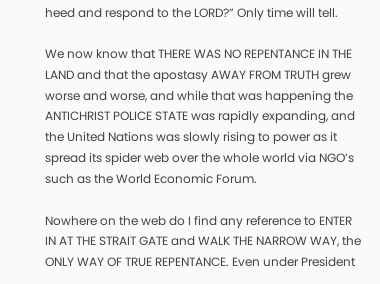heed and respond to the LORD?” Only time will tell.

We now know that THERE WAS NO REPENTANCE IN THE LAND and that the apostasy AWAY FROM TRUTH grew worse and worse, and while that was happening the ANTICHRIST POLICE STATE was rapidly expanding, and the United Nations was slowly rising to power as it spread its spider web over the whole world via NGO’s such as the World Economic Forum.

Nowhere on the web do I find any reference to ENTER IN AT THE STRAIT GATE and WALK THE NARROW WAY, the ONLY WAY OF TRUE REPENTANCE. Even under President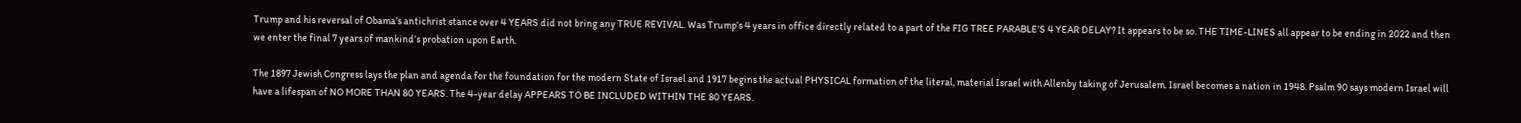Trump and his reversal of Obama’s antichrist stance over 4 YEARS did not bring any TRUE REVIVAL. Was Trump’s 4 years in office directly related to a part of the FIG TREE PARABLE’S 4 YEAR DELAY? It appears to be so. THE TIME-LINES all appear to be ending in 2022 and then we enter the final 7 years of mankind’s probation upon Earth.

The 1897 Jewish Congress lays the plan and agenda for the foundation for the modern State of Israel and 1917 begins the actual PHYSICAL formation of the literal, material Israel with Allenby taking of Jerusalem. Israel becomes a nation in 1948. Psalm 90 says modern Israel will have a lifespan of NO MORE THAN 80 YEARS. The 4-year delay APPEARS TO BE INCLUDED WITHIN THE 80 YEARS.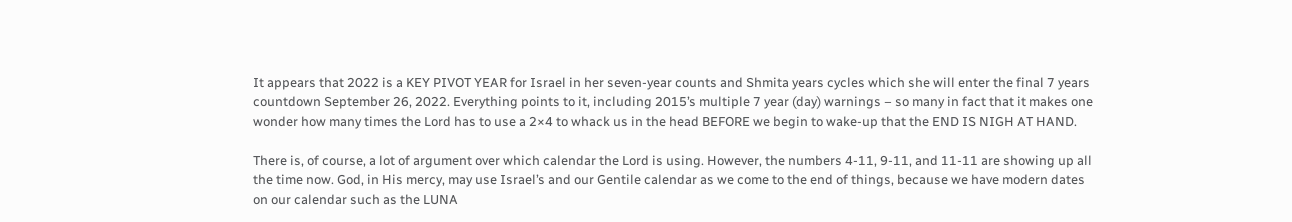It appears that 2022 is a KEY PIVOT YEAR for Israel in her seven-year counts and Shmita years cycles which she will enter the final 7 years countdown September 26, 2022. Everything points to it, including 2015’s multiple 7 year (day) warnings – so many in fact that it makes one wonder how many times the Lord has to use a 2×4 to whack us in the head BEFORE we begin to wake-up that the END IS NIGH AT HAND.

There is, of course, a lot of argument over which calendar the Lord is using. However, the numbers 4-11, 9-11, and 11-11 are showing up all the time now. God, in His mercy, may use Israel’s and our Gentile calendar as we come to the end of things, because we have modern dates on our calendar such as the LUNA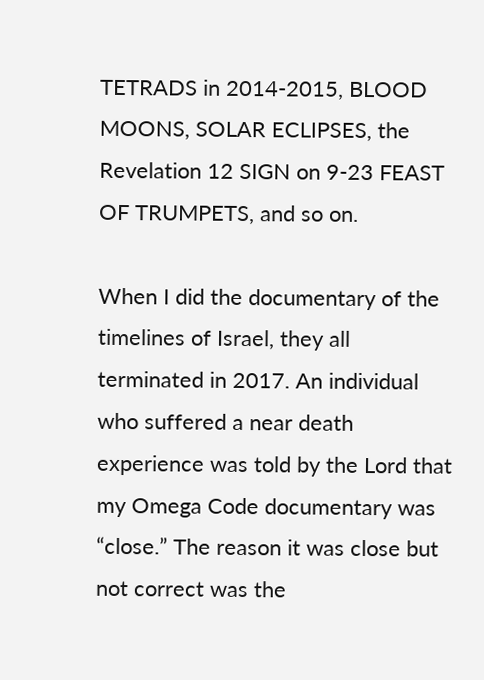TETRADS in 2014-2015, BLOOD MOONS, SOLAR ECLIPSES, the Revelation 12 SIGN on 9-23 FEAST OF TRUMPETS, and so on.

When I did the documentary of the timelines of Israel, they all terminated in 2017. An individual who suffered a near death experience was told by the Lord that my Omega Code documentary was “close.” The reason it was close but not correct was the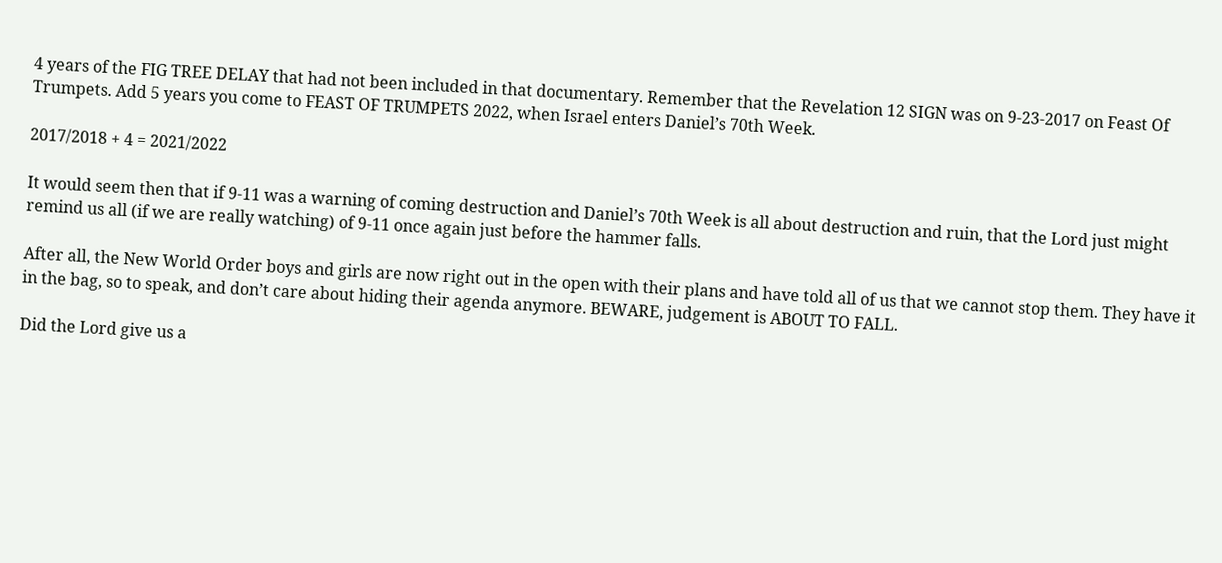4 years of the FIG TREE DELAY that had not been included in that documentary. Remember that the Revelation 12 SIGN was on 9-23-2017 on Feast Of Trumpets. Add 5 years you come to FEAST OF TRUMPETS 2022, when Israel enters Daniel’s 70th Week.

2017/2018 + 4 = 2021/2022

It would seem then that if 9-11 was a warning of coming destruction and Daniel’s 70th Week is all about destruction and ruin, that the Lord just might remind us all (if we are really watching) of 9-11 once again just before the hammer falls.

After all, the New World Order boys and girls are now right out in the open with their plans and have told all of us that we cannot stop them. They have it in the bag, so to speak, and don’t care about hiding their agenda anymore. BEWARE, judgement is ABOUT TO FALL.

Did the Lord give us a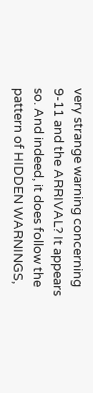very strange warning concerning 9-11 and the ARRIVAL? It appears so. And indeed, it does follow the pattern of HIDDEN WARNINGS,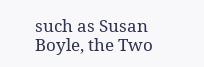such as Susan Boyle, the Two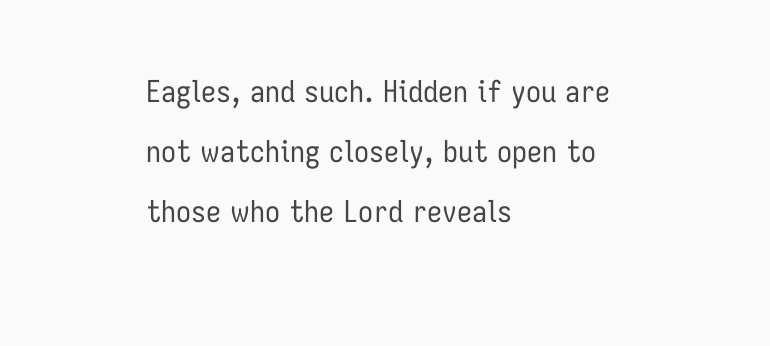Eagles, and such. Hidden if you are not watching closely, but open to those who the Lord reveals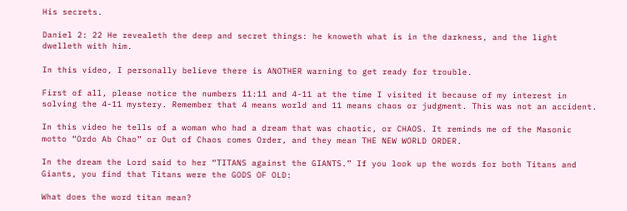His secrets.

Daniel 2: 22 He revealeth the deep and secret things: he knoweth what is in the darkness, and the light dwelleth with him.

In this video, I personally believe there is ANOTHER warning to get ready for trouble.

First of all, please notice the numbers 11:11 and 4-11 at the time I visited it because of my interest in solving the 4-11 mystery. Remember that 4 means world and 11 means chaos or judgment. This was not an accident.

In this video he tells of a woman who had a dream that was chaotic, or CHAOS. It reminds me of the Masonic motto “Ordo Ab Chao” or Out of Chaos comes Order, and they mean THE NEW WORLD ORDER.

In the dream the Lord said to her “TITANS against the GIANTS.” If you look up the words for both Titans and Giants, you find that Titans were the GODS OF OLD:

What does the word titan mean?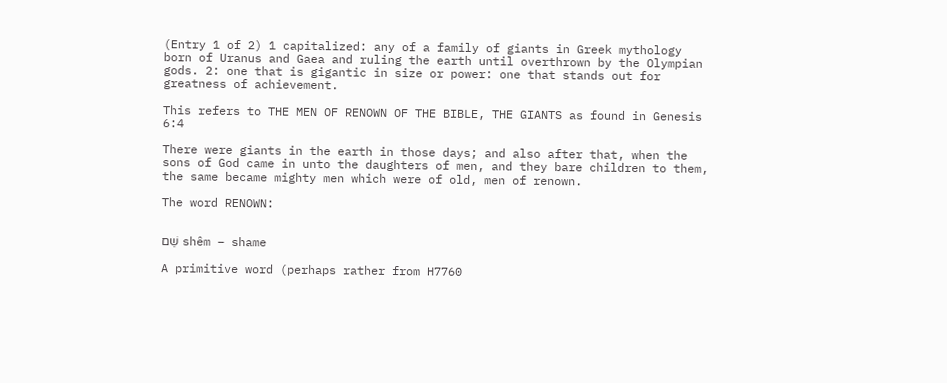(Entry 1 of 2) 1 capitalized: any of a family of giants in Greek mythology born of Uranus and Gaea and ruling the earth until overthrown by the Olympian gods. 2: one that is gigantic in size or power: one that stands out for greatness of achievement.

This refers to THE MEN OF RENOWN OF THE BIBLE, THE GIANTS as found in Genesis 6:4

There were giants in the earth in those days; and also after that, when the sons of God came in unto the daughters of men, and they bare children to them, the same became mighty men which were of old, men of renown.

The word RENOWN:


שֵׁם shêm – shame

A primitive word (perhaps rather from H7760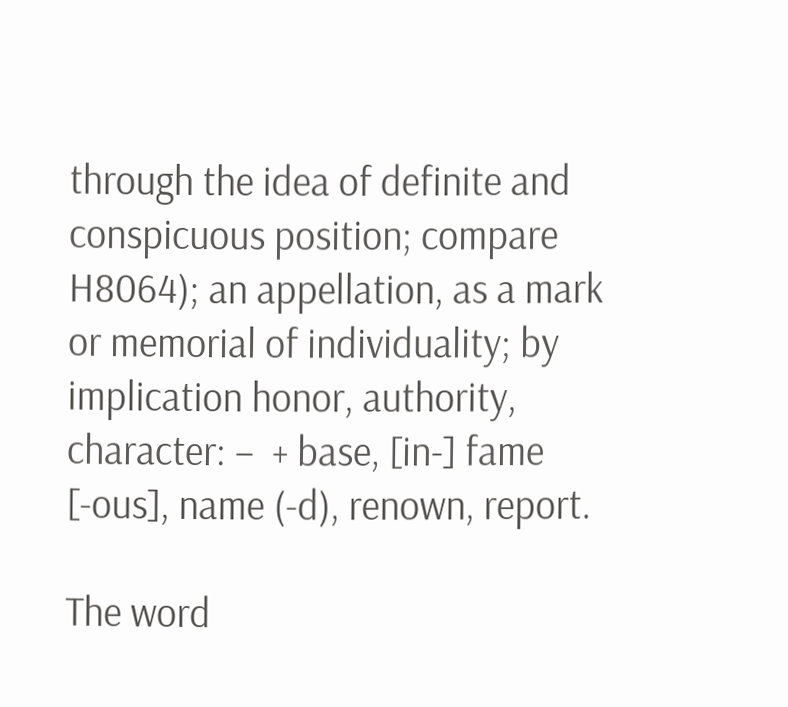through the idea of definite and conspicuous position; compare H8064); an appellation, as a mark or memorial of individuality; by implication honor, authority, character: –  + base, [in-] fame [-ous], name (-d), renown, report.

The word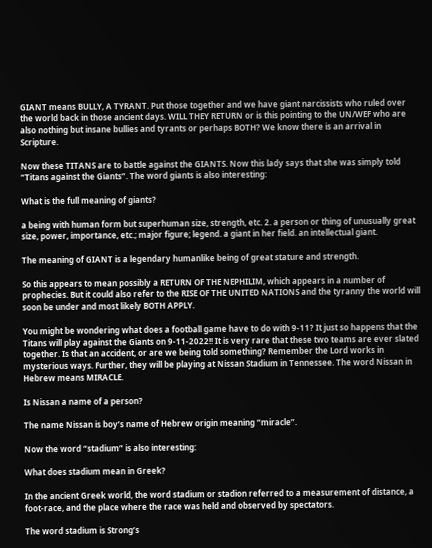GIANT means BULLY, A TYRANT. Put those together and we have giant narcissists who ruled over the world back in those ancient days. WILL THEY RETURN or is this pointing to the UN/WEF who are also nothing but insane bullies and tyrants or perhaps BOTH? We know there is an arrival in Scripture.

Now these TITANS are to battle against the GIANTS. Now this lady says that she was simply told “Titans against the Giants”. The word giants is also interesting:

What is the full meaning of giants?

a being with human form but superhuman size, strength, etc. 2. a person or thing of unusually great size, power, importance, etc.; major figure; legend. a giant in her field. an intellectual giant.

The meaning of GIANT is a legendary humanlike being of great stature and strength.

So this appears to mean possibly a RETURN OF THE NEPHILIM, which appears in a number of prophecies. But it could also refer to the RISE OF THE UNITED NATIONS and the tyranny the world will soon be under and most likely BOTH APPLY.

You might be wondering what does a football game have to do with 9-11? It just so happens that the Titans will play against the Giants on 9-11-2022!! It is very rare that these two teams are ever slated together. Is that an accident, or are we being told something? Remember the Lord works in mysterious ways. Further, they will be playing at Nissan Stadium in Tennessee. The word Nissan in Hebrew means MIRACLE.

Is Nissan a name of a person?

The name Nissan is boy’s name of Hebrew origin meaning “miracle”.

Now the word “stadium” is also interesting:

What does stadium mean in Greek?

In the ancient Greek world, the word stadium or stadion referred to a measurement of distance, a foot-race, and the place where the race was held and observed by spectators.

The word stadium is Strong’s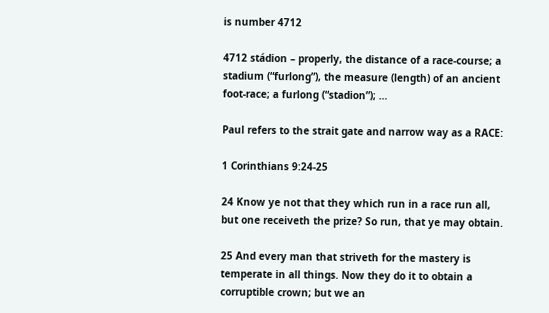is number 4712

4712 stádion – properly, the distance of a race-course; a stadium (“furlong”), the measure (length) of an ancient foot-race; a furlong (“stadion”); …

Paul refers to the strait gate and narrow way as a RACE:

1 Corinthians 9:24-25

24 Know ye not that they which run in a race run all, but one receiveth the prize? So run, that ye may obtain.

25 And every man that striveth for the mastery is temperate in all things. Now they do it to obtain a corruptible crown; but we an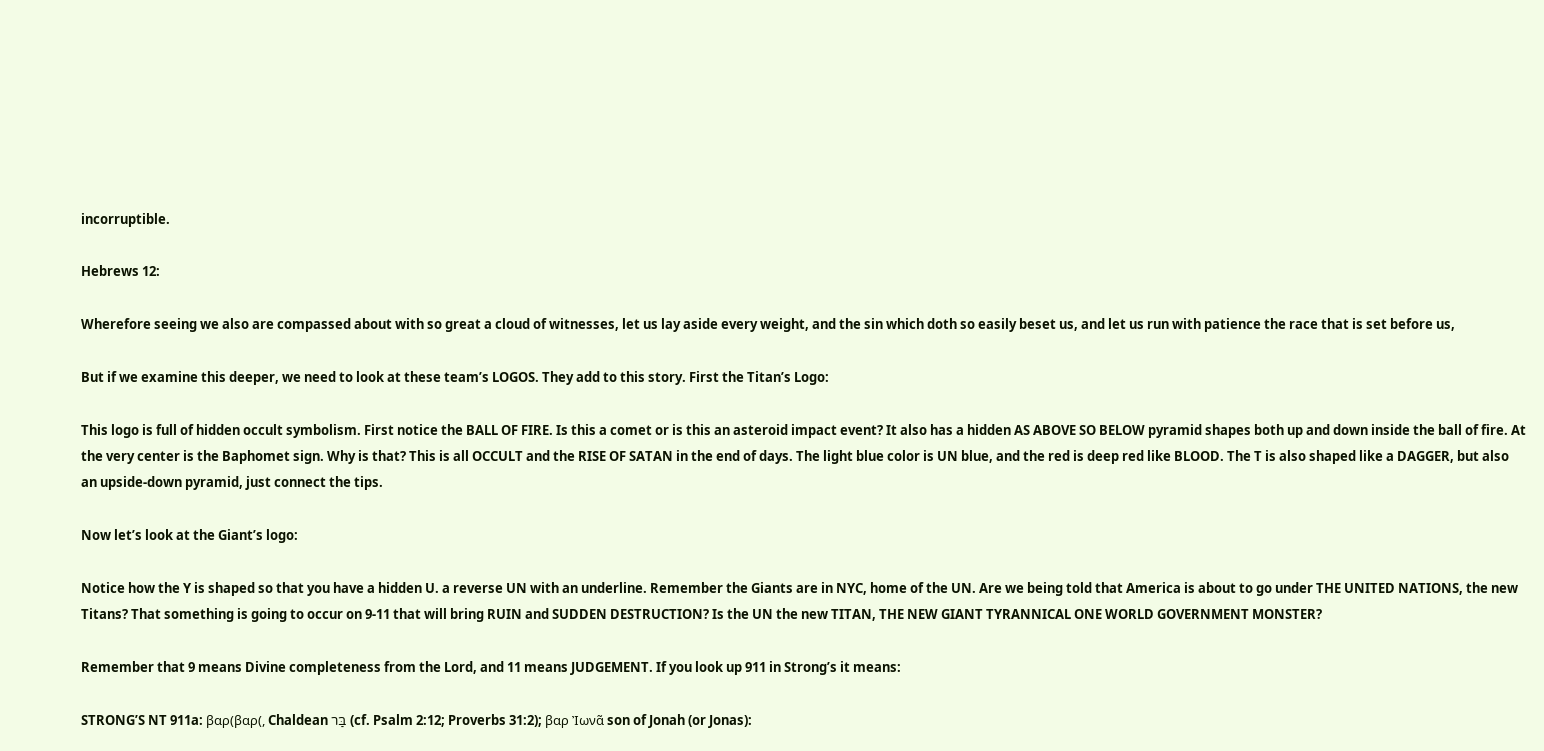incorruptible.

Hebrews 12:

Wherefore seeing we also are compassed about with so great a cloud of witnesses, let us lay aside every weight, and the sin which doth so easily beset us, and let us run with patience the race that is set before us,

But if we examine this deeper, we need to look at these team’s LOGOS. They add to this story. First the Titan’s Logo:

This logo is full of hidden occult symbolism. First notice the BALL OF FIRE. Is this a comet or is this an asteroid impact event? It also has a hidden AS ABOVE SO BELOW pyramid shapes both up and down inside the ball of fire. At the very center is the Baphomet sign. Why is that? This is all OCCULT and the RISE OF SATAN in the end of days. The light blue color is UN blue, and the red is deep red like BLOOD. The T is also shaped like a DAGGER, but also an upside-down pyramid, just connect the tips.

Now let’s look at the Giant’s logo:

Notice how the Y is shaped so that you have a hidden U. a reverse UN with an underline. Remember the Giants are in NYC, home of the UN. Are we being told that America is about to go under THE UNITED NATIONS, the new Titans? That something is going to occur on 9-11 that will bring RUIN and SUDDEN DESTRUCTION? Is the UN the new TITAN, THE NEW GIANT TYRANNICAL ONE WORLD GOVERNMENT MONSTER?

Remember that 9 means Divine completeness from the Lord, and 11 means JUDGEMENT. If you look up 911 in Strong’s it means:

STRONG’S NT 911a: βαρ(βαρ(, Chaldean בַּר (cf. Psalm 2:12; Proverbs 31:2); βαρ Ἰωνᾶ son of Jonah (or Jonas):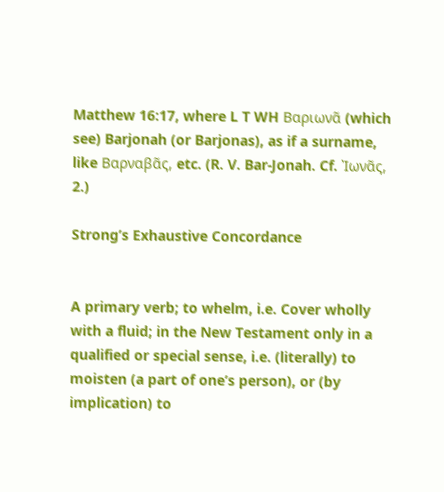Matthew 16:17, where L T WH Βαριωνᾶ (which see) Barjonah (or Barjonas), as if a surname, like Βαρναβᾶς, etc. (R. V. Bar-Jonah. Cf. Ἰωνᾶς, 2.)

Strong’s Exhaustive Concordance


A primary verb; to whelm, i.e. Cover wholly with a fluid; in the New Testament only in a qualified or special sense, i.e. (literally) to moisten (a part of one’s person), or (by implication) to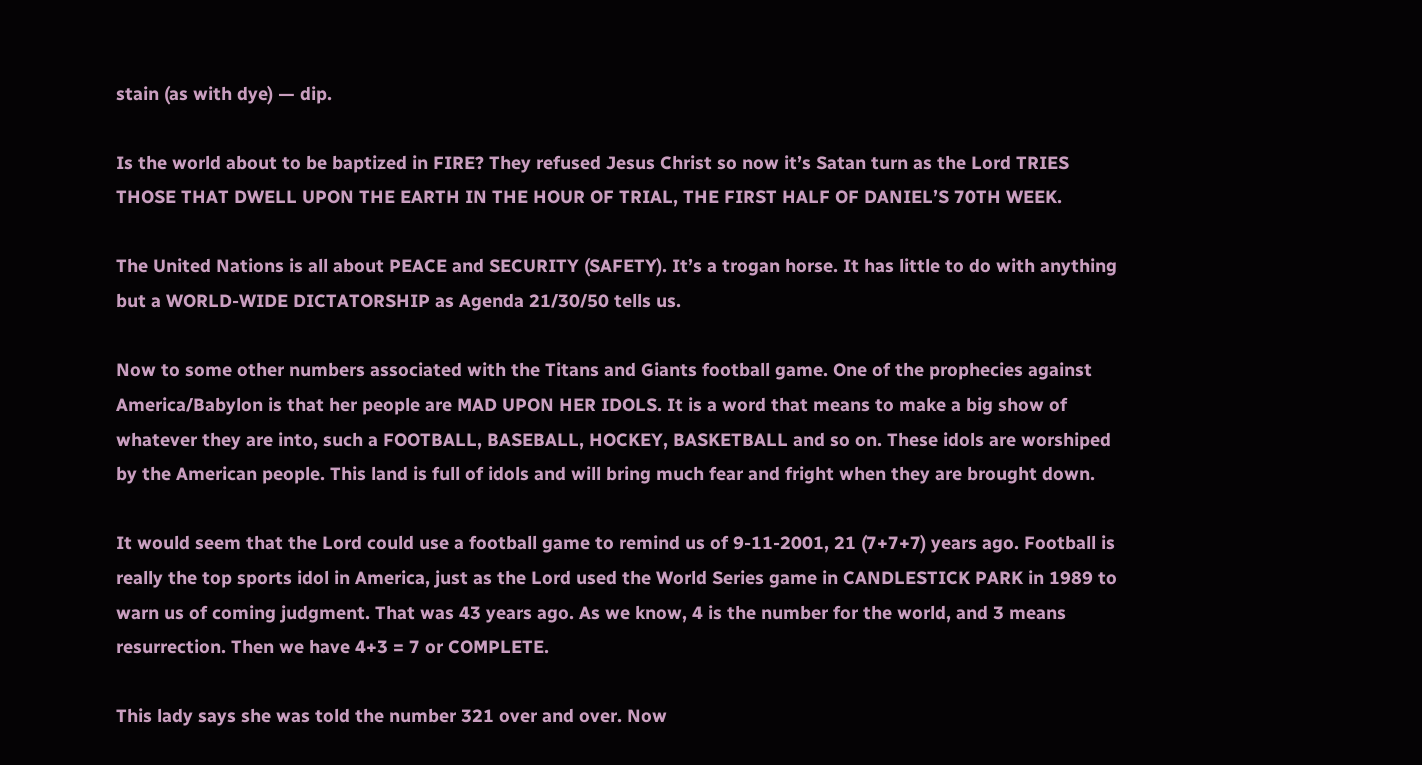stain (as with dye) — dip.

Is the world about to be baptized in FIRE? They refused Jesus Christ so now it’s Satan turn as the Lord TRIES THOSE THAT DWELL UPON THE EARTH IN THE HOUR OF TRIAL, THE FIRST HALF OF DANIEL’S 70TH WEEK.

The United Nations is all about PEACE and SECURITY (SAFETY). It’s a trogan horse. It has little to do with anything but a WORLD-WIDE DICTATORSHIP as Agenda 21/30/50 tells us.

Now to some other numbers associated with the Titans and Giants football game. One of the prophecies against America/Babylon is that her people are MAD UPON HER IDOLS. It is a word that means to make a big show of whatever they are into, such a FOOTBALL, BASEBALL, HOCKEY, BASKETBALL and so on. These idols are worshiped by the American people. This land is full of idols and will bring much fear and fright when they are brought down.

It would seem that the Lord could use a football game to remind us of 9-11-2001, 21 (7+7+7) years ago. Football is really the top sports idol in America, just as the Lord used the World Series game in CANDLESTICK PARK in 1989 to warn us of coming judgment. That was 43 years ago. As we know, 4 is the number for the world, and 3 means resurrection. Then we have 4+3 = 7 or COMPLETE.

This lady says she was told the number 321 over and over. Now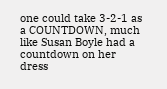one could take 3-2-1 as a COUNTDOWN, much like Susan Boyle had a countdown on her dress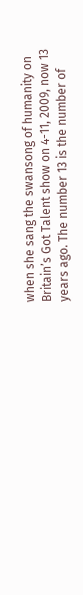when she sang the swansong of humanity on Britain’s Got Talent show on 4-11, 2009, now 13 years ago. The number 13 is the number of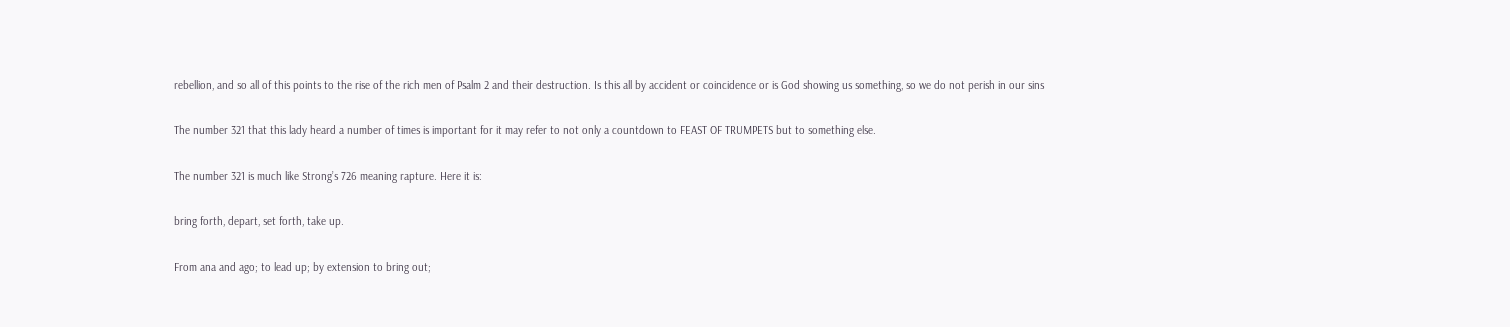rebellion, and so all of this points to the rise of the rich men of Psalm 2 and their destruction. Is this all by accident or coincidence or is God showing us something, so we do not perish in our sins

The number 321 that this lady heard a number of times is important for it may refer to not only a countdown to FEAST OF TRUMPETS but to something else.

The number 321 is much like Strong’s 726 meaning rapture. Here it is:

bring forth, depart, set forth, take up.

From ana and ago; to lead up; by extension to bring out;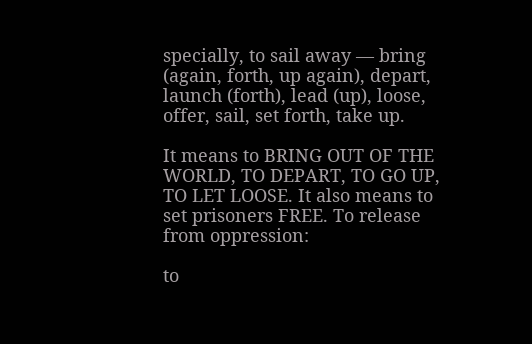specially, to sail away — bring (again, forth, up again), depart, launch (forth), lead (up), loose, offer, sail, set forth, take up.

It means to BRING OUT OF THE WORLD, TO DEPART, TO GO UP, TO LET LOOSE. It also means to set prisoners FREE. To release from oppression:

to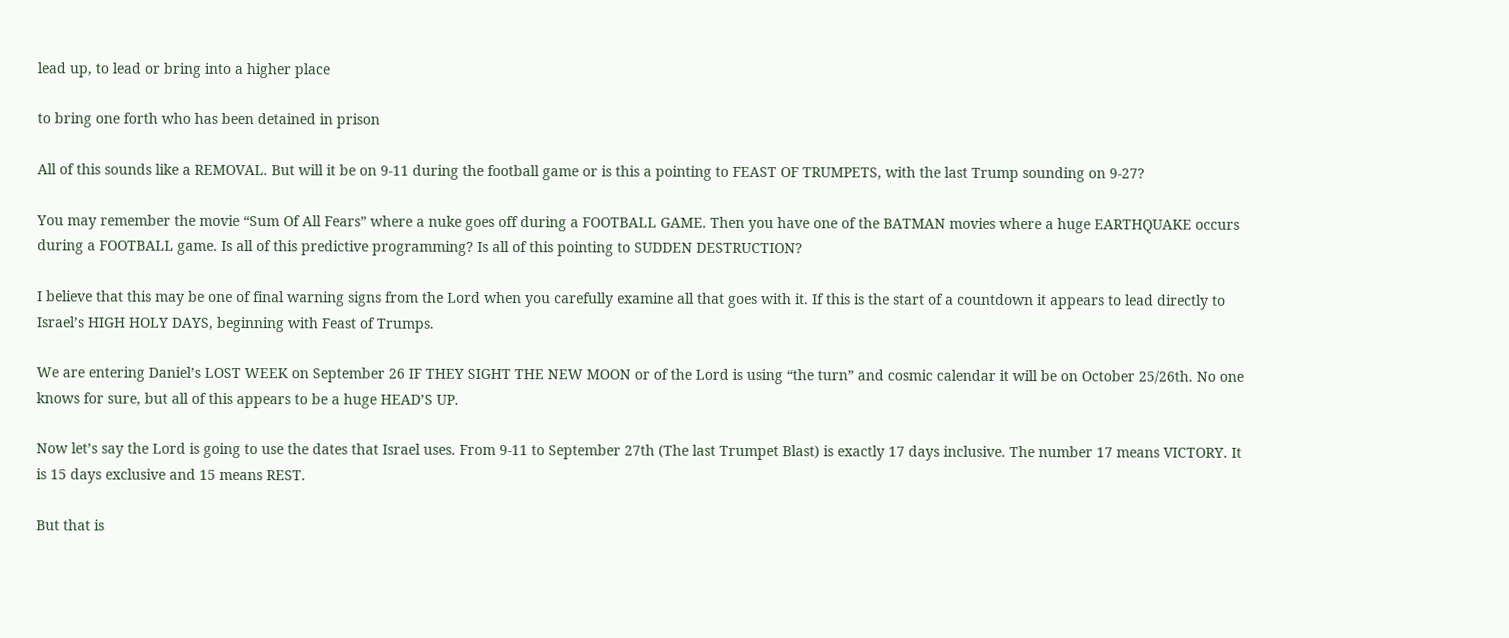lead up, to lead or bring into a higher place

to bring one forth who has been detained in prison

All of this sounds like a REMOVAL. But will it be on 9-11 during the football game or is this a pointing to FEAST OF TRUMPETS, with the last Trump sounding on 9-27?

You may remember the movie “Sum Of All Fears” where a nuke goes off during a FOOTBALL GAME. Then you have one of the BATMAN movies where a huge EARTHQUAKE occurs during a FOOTBALL game. Is all of this predictive programming? Is all of this pointing to SUDDEN DESTRUCTION?

I believe that this may be one of final warning signs from the Lord when you carefully examine all that goes with it. If this is the start of a countdown it appears to lead directly to Israel’s HIGH HOLY DAYS, beginning with Feast of Trumps.

We are entering Daniel’s LOST WEEK on September 26 IF THEY SIGHT THE NEW MOON or of the Lord is using “the turn” and cosmic calendar it will be on October 25/26th. No one knows for sure, but all of this appears to be a huge HEAD’S UP.

Now let’s say the Lord is going to use the dates that Israel uses. From 9-11 to September 27th (The last Trumpet Blast) is exactly 17 days inclusive. The number 17 means VICTORY. It is 15 days exclusive and 15 means REST.

But that is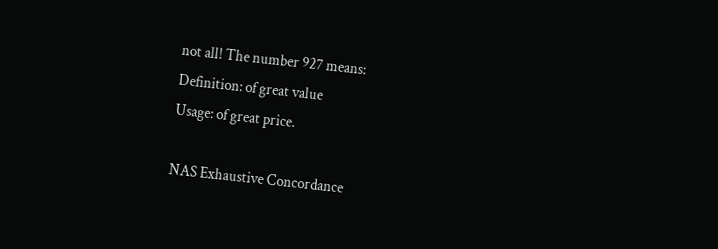not all! The number 927 means:
Definition: of great value
Usage: of great price.

NAS Exhaustive Concordance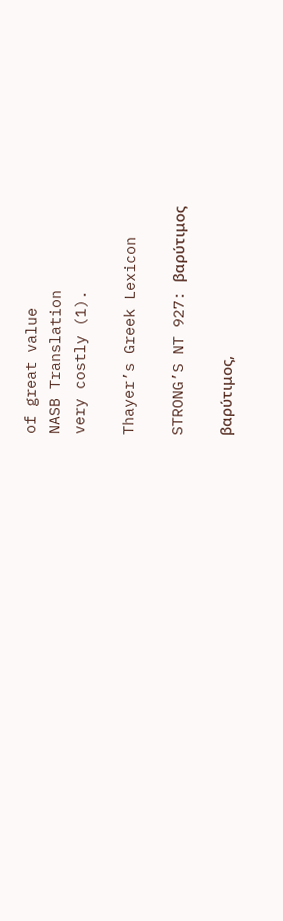of great value
NASB Translation
very costly (1).

Thayer’s Greek Lexicon

STRONG’S NT 927: βαρύτιμος

βαρύτιμος,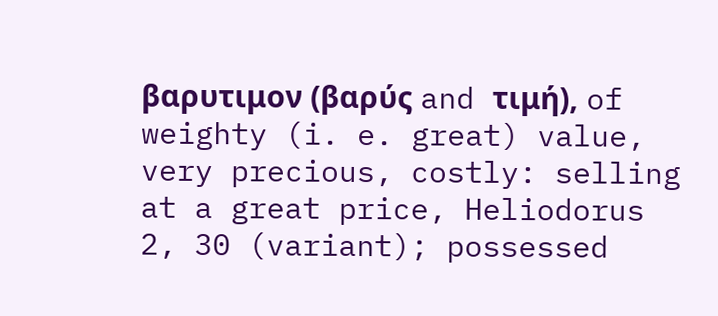βαρυτιμον (βαρύς and τιμή), of weighty (i. e. great) value, very precious, costly: selling at a great price, Heliodorus 2, 30 (variant); possessed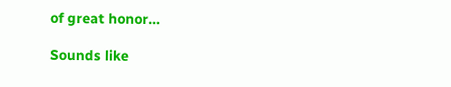of great honor…

Sounds like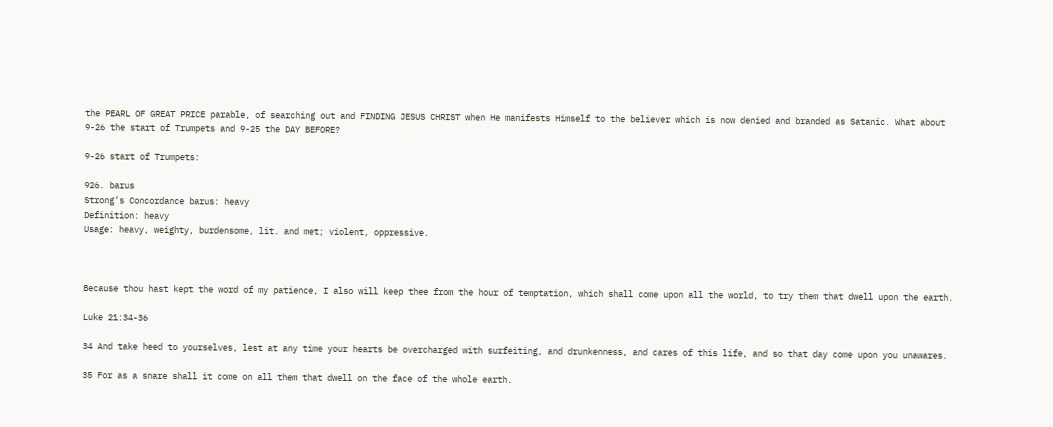the PEARL OF GREAT PRICE parable, of searching out and FINDING JESUS CHRIST when He manifests Himself to the believer which is now denied and branded as Satanic. What about 9-26 the start of Trumpets and 9-25 the DAY BEFORE?

9-26 start of Trumpets:

926. barus
Strong’s Concordance barus: heavy
Definition: heavy
Usage: heavy, weighty, burdensome, lit. and met; violent, oppressive.



Because thou hast kept the word of my patience, I also will keep thee from the hour of temptation, which shall come upon all the world, to try them that dwell upon the earth.

Luke 21:34-36

34 And take heed to yourselves, lest at any time your hearts be overcharged with surfeiting, and drunkenness, and cares of this life, and so that day come upon you unawares.

35 For as a snare shall it come on all them that dwell on the face of the whole earth.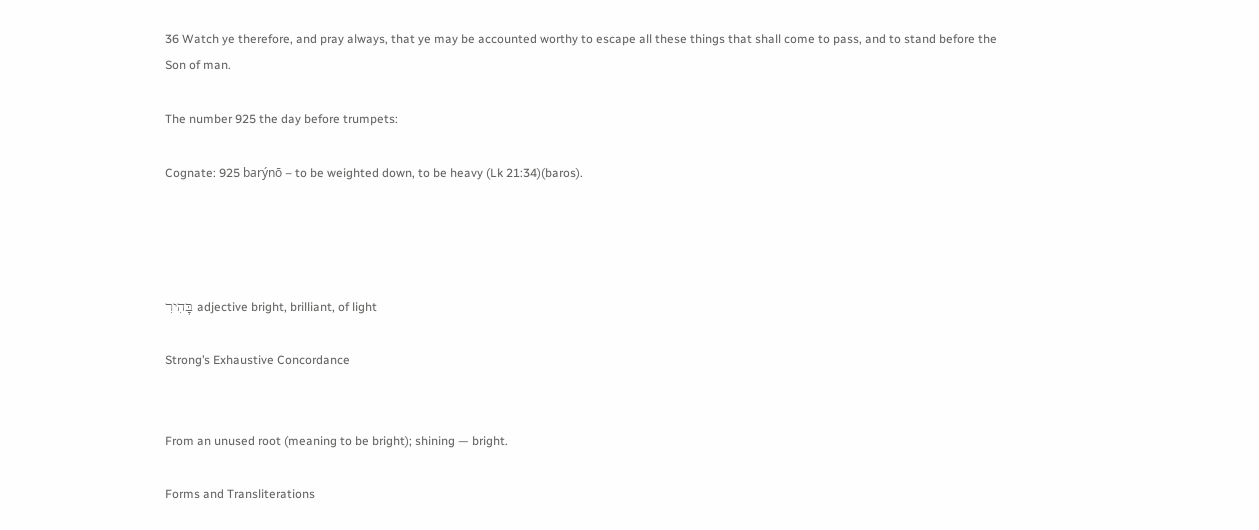36 Watch ye therefore, and pray always, that ye may be accounted worthy to escape all these things that shall come to pass, and to stand before the Son of man.

The number 925 the day before trumpets:

Cognate: 925 barýnō – to be weighted down, to be heavy (Lk 21:34)(baros).




בָּהִירִ adjective bright, brilliant, of light

Strong’s Exhaustive Concordance


From an unused root (meaning to be bright); shining — bright.

Forms and Transliterations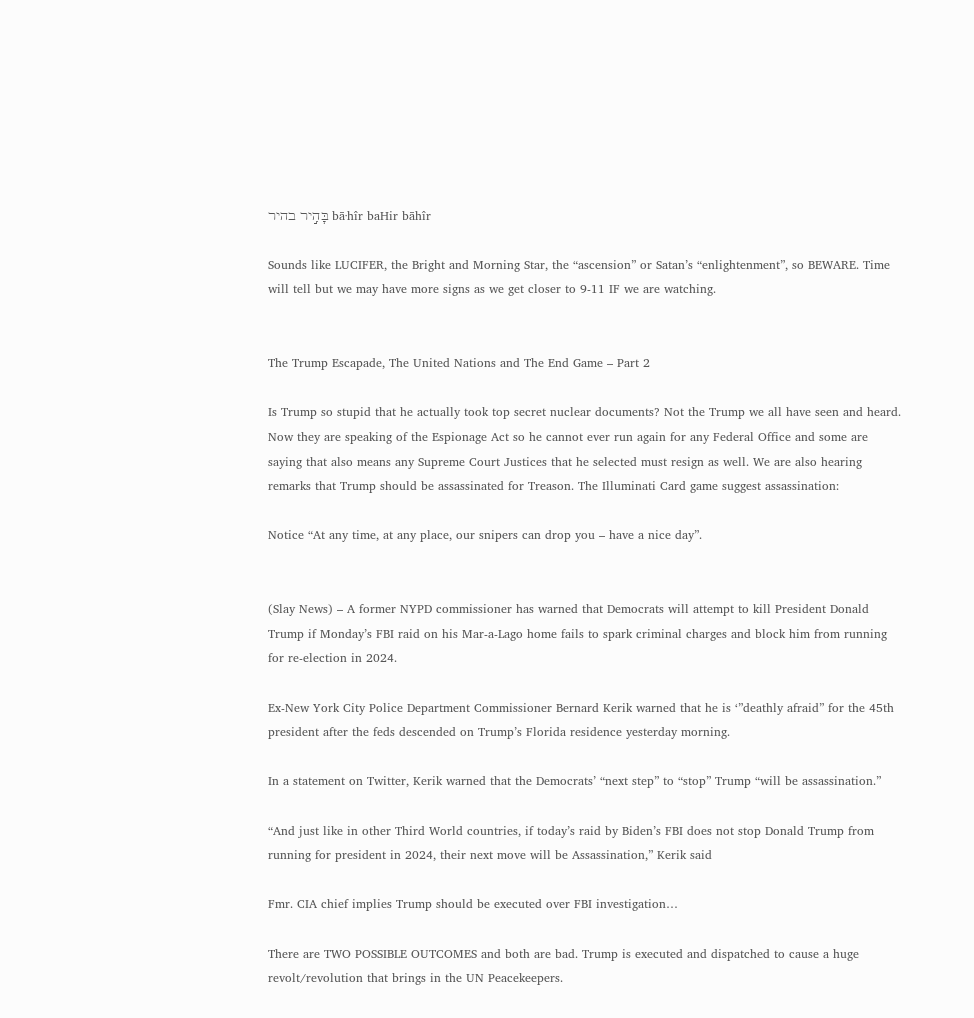בָּהִ֣יר בהיר bā·hîr baHir bāhîr

Sounds like LUCIFER, the Bright and Morning Star, the “ascension” or Satan’s “enlightenment”, so BEWARE. Time will tell but we may have more signs as we get closer to 9-11 IF we are watching.


The Trump Escapade, The United Nations and The End Game – Part 2

Is Trump so stupid that he actually took top secret nuclear documents? Not the Trump we all have seen and heard. Now they are speaking of the Espionage Act so he cannot ever run again for any Federal Office and some are saying that also means any Supreme Court Justices that he selected must resign as well. We are also hearing remarks that Trump should be assassinated for Treason. The Illuminati Card game suggest assassination:

Notice “At any time, at any place, our snipers can drop you – have a nice day”.


(Slay News) – A former NYPD commissioner has warned that Democrats will attempt to kill President Donald Trump if Monday’s FBI raid on his Mar-a-Lago home fails to spark criminal charges and block him from running for re-election in 2024.

Ex-New York City Police Department Commissioner Bernard Kerik warned that he is ‘”deathly afraid” for the 45th president after the feds descended on Trump’s Florida residence yesterday morning.

In a statement on Twitter, Kerik warned that the Democrats’ “next step” to “stop” Trump “will be assassination.”

“And just like in other Third World countries, if today’s raid by Biden’s FBI does not stop Donald Trump from running for president in 2024, their next move will be Assassination,” Kerik said

Fmr. CIA chief implies Trump should be executed over FBI investigation…

There are TWO POSSIBLE OUTCOMES and both are bad. Trump is executed and dispatched to cause a huge revolt/revolution that brings in the UN Peacekeepers.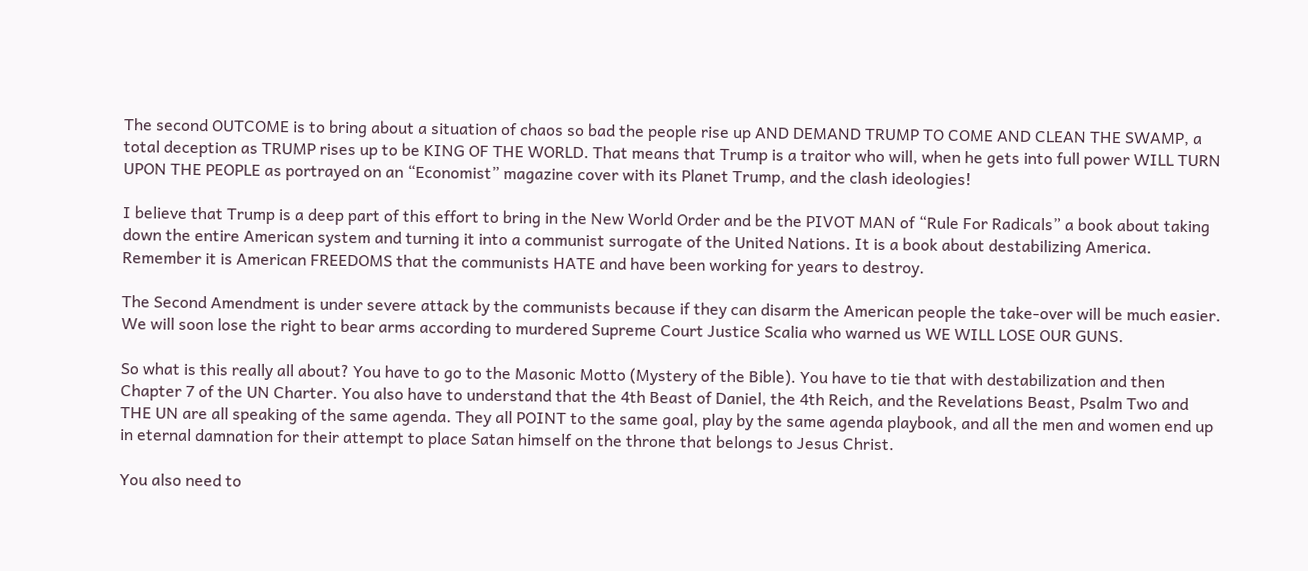The second OUTCOME is to bring about a situation of chaos so bad the people rise up AND DEMAND TRUMP TO COME AND CLEAN THE SWAMP, a total deception as TRUMP rises up to be KING OF THE WORLD. That means that Trump is a traitor who will, when he gets into full power WILL TURN UPON THE PEOPLE as portrayed on an “Economist” magazine cover with its Planet Trump, and the clash ideologies!

I believe that Trump is a deep part of this effort to bring in the New World Order and be the PIVOT MAN of “Rule For Radicals” a book about taking down the entire American system and turning it into a communist surrogate of the United Nations. It is a book about destabilizing America. Remember it is American FREEDOMS that the communists HATE and have been working for years to destroy.

The Second Amendment is under severe attack by the communists because if they can disarm the American people the take-over will be much easier. We will soon lose the right to bear arms according to murdered Supreme Court Justice Scalia who warned us WE WILL LOSE OUR GUNS.

So what is this really all about? You have to go to the Masonic Motto (Mystery of the Bible). You have to tie that with destabilization and then Chapter 7 of the UN Charter. You also have to understand that the 4th Beast of Daniel, the 4th Reich, and the Revelations Beast, Psalm Two and THE UN are all speaking of the same agenda. They all POINT to the same goal, play by the same agenda playbook, and all the men and women end up in eternal damnation for their attempt to place Satan himself on the throne that belongs to Jesus Christ.

You also need to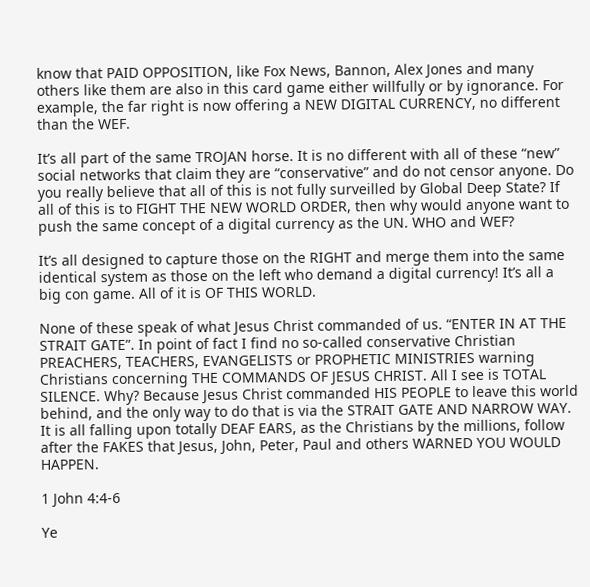know that PAID OPPOSITION, like Fox News, Bannon, Alex Jones and many others like them are also in this card game either willfully or by ignorance. For example, the far right is now offering a NEW DIGITAL CURRENCY, no different than the WEF.

It’s all part of the same TROJAN horse. It is no different with all of these “new” social networks that claim they are “conservative” and do not censor anyone. Do you really believe that all of this is not fully surveilled by Global Deep State? If all of this is to FIGHT THE NEW WORLD ORDER, then why would anyone want to push the same concept of a digital currency as the UN. WHO and WEF?

It’s all designed to capture those on the RIGHT and merge them into the same identical system as those on the left who demand a digital currency! It’s all a big con game. All of it is OF THIS WORLD.

None of these speak of what Jesus Christ commanded of us. “ENTER IN AT THE STRAIT GATE”. In point of fact I find no so-called conservative Christian PREACHERS, TEACHERS, EVANGELISTS or PROPHETIC MINISTRIES warning Christians concerning THE COMMANDS OF JESUS CHRIST. All I see is TOTAL SILENCE. Why? Because Jesus Christ commanded HIS PEOPLE to leave this world behind, and the only way to do that is via the STRAIT GATE AND NARROW WAY. It is all falling upon totally DEAF EARS, as the Christians by the millions, follow after the FAKES that Jesus, John, Peter, Paul and others WARNED YOU WOULD HAPPEN.

1 John 4:4-6

Ye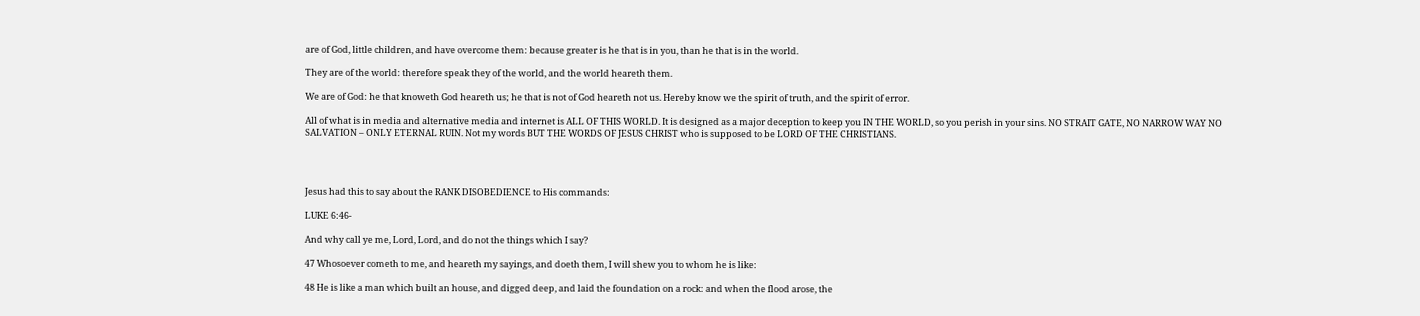are of God, little children, and have overcome them: because greater is he that is in you, than he that is in the world.

They are of the world: therefore speak they of the world, and the world heareth them.

We are of God: he that knoweth God heareth us; he that is not of God heareth not us. Hereby know we the spirit of truth, and the spirit of error.

All of what is in media and alternative media and internet is ALL OF THIS WORLD. It is designed as a major deception to keep you IN THE WORLD, so you perish in your sins. NO STRAIT GATE, NO NARROW WAY NO SALVATION – ONLY ETERNAL RUIN. Not my words BUT THE WORDS OF JESUS CHRIST who is supposed to be LORD OF THE CHRISTIANS.




Jesus had this to say about the RANK DISOBEDIENCE to His commands:

LUKE 6:46-

And why call ye me, Lord, Lord, and do not the things which I say?

47 Whosoever cometh to me, and heareth my sayings, and doeth them, I will shew you to whom he is like:

48 He is like a man which built an house, and digged deep, and laid the foundation on a rock: and when the flood arose, the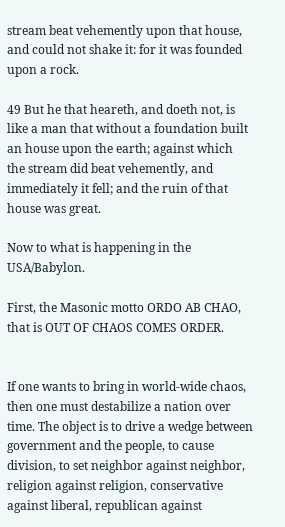stream beat vehemently upon that house, and could not shake it: for it was founded upon a rock.

49 But he that heareth, and doeth not, is like a man that without a foundation built an house upon the earth; against which the stream did beat vehemently, and immediately it fell; and the ruin of that house was great.

Now to what is happening in the USA/Babylon.

First, the Masonic motto ORDO AB CHAO, that is OUT OF CHAOS COMES ORDER.


If one wants to bring in world-wide chaos, then one must destabilize a nation over time. The object is to drive a wedge between government and the people, to cause division, to set neighbor against neighbor, religion against religion, conservative against liberal, republican against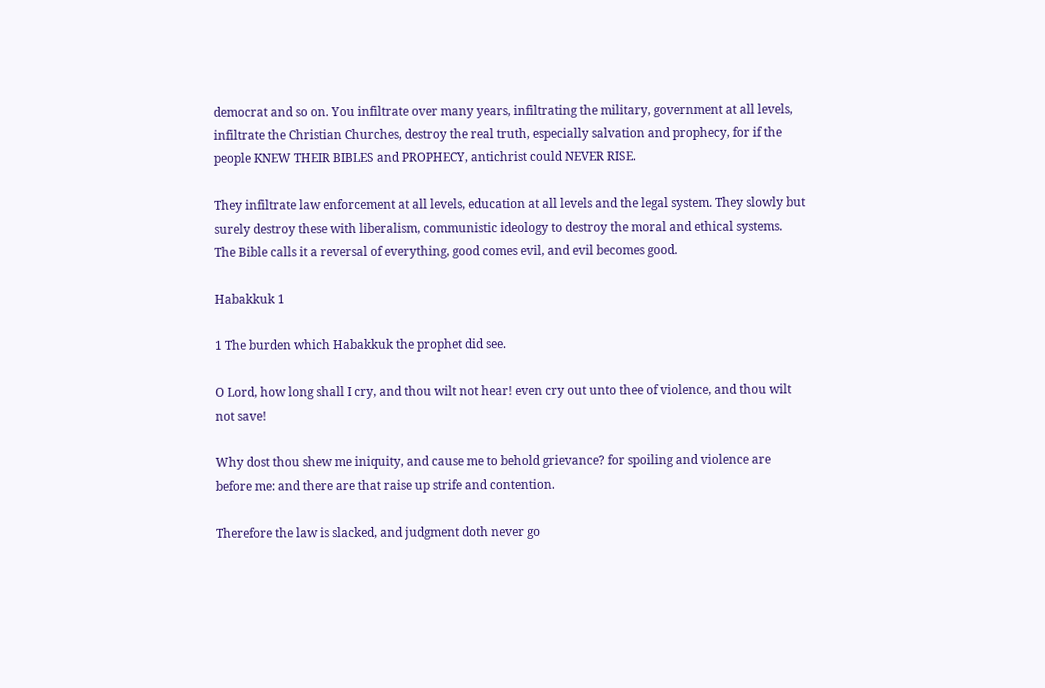democrat and so on. You infiltrate over many years, infiltrating the military, government at all levels, infiltrate the Christian Churches, destroy the real truth, especially salvation and prophecy, for if the people KNEW THEIR BIBLES and PROPHECY, antichrist could NEVER RISE.

They infiltrate law enforcement at all levels, education at all levels and the legal system. They slowly but surely destroy these with liberalism, communistic ideology to destroy the moral and ethical systems. The Bible calls it a reversal of everything, good comes evil, and evil becomes good.

Habakkuk 1

1 The burden which Habakkuk the prophet did see.

O Lord, how long shall I cry, and thou wilt not hear! even cry out unto thee of violence, and thou wilt not save!

Why dost thou shew me iniquity, and cause me to behold grievance? for spoiling and violence are before me: and there are that raise up strife and contention.

Therefore the law is slacked, and judgment doth never go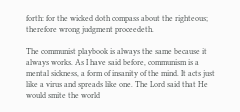forth: for the wicked doth compass about the righteous; therefore wrong judgment proceedeth.

The communist playbook is always the same because it always works. As I have said before, communism is a mental sickness, a form of insanity of the mind. It acts just like a virus and spreads like one. The Lord said that He would smite the world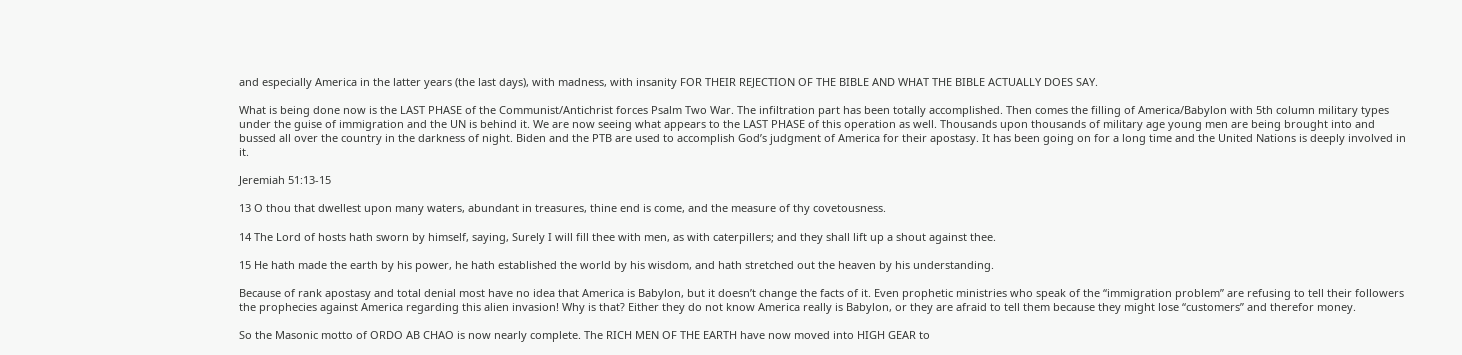and especially America in the latter years (the last days), with madness, with insanity FOR THEIR REJECTION OF THE BIBLE AND WHAT THE BIBLE ACTUALLY DOES SAY.

What is being done now is the LAST PHASE of the Communist/Antichrist forces Psalm Two War. The infiltration part has been totally accomplished. Then comes the filling of America/Babylon with 5th column military types under the guise of immigration and the UN is behind it. We are now seeing what appears to the LAST PHASE of this operation as well. Thousands upon thousands of military age young men are being brought into and bussed all over the country in the darkness of night. Biden and the PTB are used to accomplish God’s judgment of America for their apostasy. It has been going on for a long time and the United Nations is deeply involved in it.

Jeremiah 51:13-15

13 O thou that dwellest upon many waters, abundant in treasures, thine end is come, and the measure of thy covetousness.

14 The Lord of hosts hath sworn by himself, saying, Surely I will fill thee with men, as with caterpillers; and they shall lift up a shout against thee.

15 He hath made the earth by his power, he hath established the world by his wisdom, and hath stretched out the heaven by his understanding.

Because of rank apostasy and total denial most have no idea that America is Babylon, but it doesn’t change the facts of it. Even prophetic ministries who speak of the “immigration problem” are refusing to tell their followers the prophecies against America regarding this alien invasion! Why is that? Either they do not know America really is Babylon, or they are afraid to tell them because they might lose “customers” and therefor money.

So the Masonic motto of ORDO AB CHAO is now nearly complete. The RICH MEN OF THE EARTH have now moved into HIGH GEAR to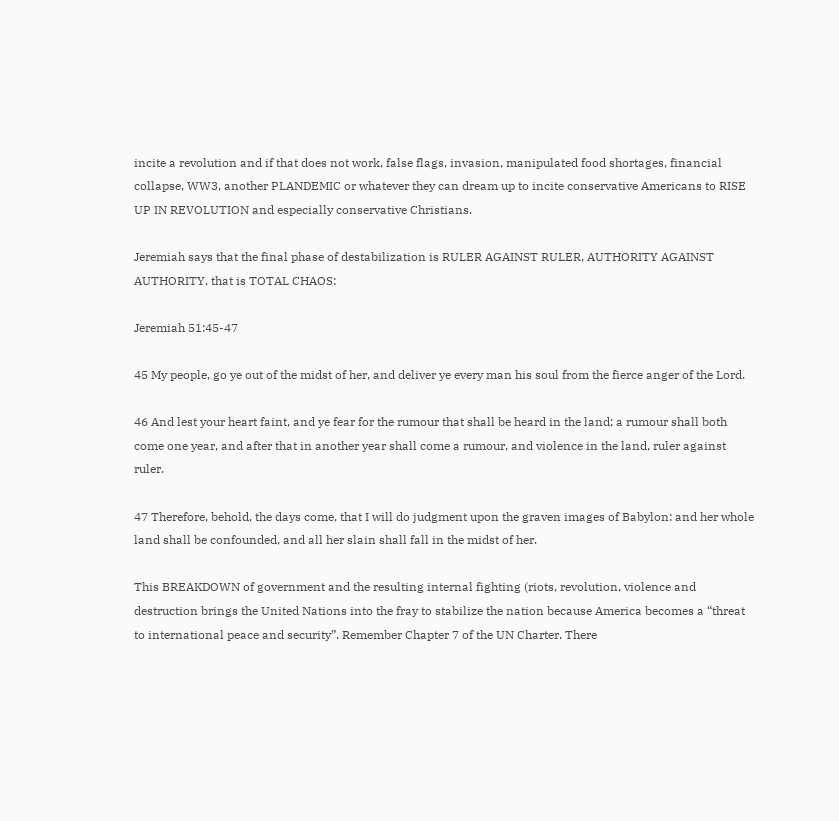incite a revolution and if that does not work, false flags, invasion, manipulated food shortages, financial collapse, WW3, another PLANDEMIC or whatever they can dream up to incite conservative Americans to RISE UP IN REVOLUTION and especially conservative Christians.

Jeremiah says that the final phase of destabilization is RULER AGAINST RULER, AUTHORITY AGAINST AUTHORITY, that is TOTAL CHAOS:

Jeremiah 51:45-47

45 My people, go ye out of the midst of her, and deliver ye every man his soul from the fierce anger of the Lord.

46 And lest your heart faint, and ye fear for the rumour that shall be heard in the land; a rumour shall both come one year, and after that in another year shall come a rumour, and violence in the land, ruler against ruler.

47 Therefore, behold, the days come, that I will do judgment upon the graven images of Babylon: and her whole land shall be confounded, and all her slain shall fall in the midst of her.

This BREAKDOWN of government and the resulting internal fighting (riots, revolution, violence and destruction brings the United Nations into the fray to stabilize the nation because America becomes a “threat to international peace and security”. Remember Chapter 7 of the UN Charter. There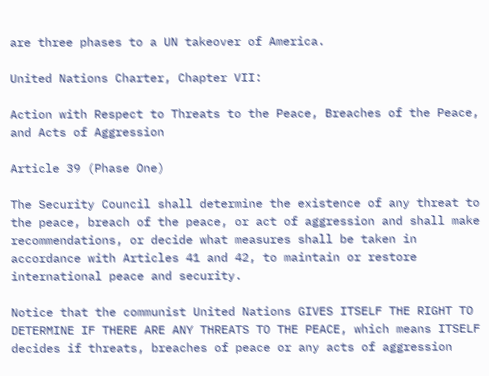are three phases to a UN takeover of America.

United Nations Charter, Chapter VII:

Action with Respect to Threats to the Peace, Breaches of the Peace, and Acts of Aggression

Article 39 (Phase One)

The Security Council shall determine the existence of any threat to the peace, breach of the peace, or act of aggression and shall make recommendations, or decide what measures shall be taken in accordance with Articles 41 and 42, to maintain or restore international peace and security.

Notice that the communist United Nations GIVES ITSELF THE RIGHT TO DETERMINE IF THERE ARE ANY THREATS TO THE PEACE, which means ITSELF decides if threats, breaches of peace or any acts of aggression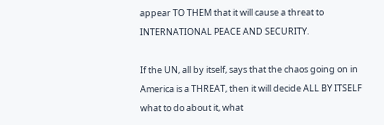appear TO THEM that it will cause a threat to INTERNATIONAL PEACE AND SECURITY.

If the UN, all by itself, says that the chaos going on in America is a THREAT, then it will decide ALL BY ITSELF what to do about it, what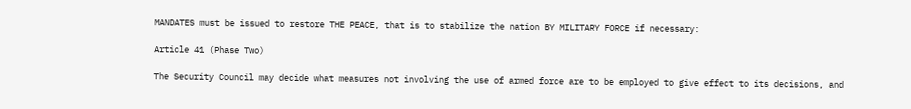MANDATES must be issued to restore THE PEACE, that is to stabilize the nation BY MILITARY FORCE if necessary:

Article 41 (Phase Two)

The Security Council may decide what measures not involving the use of armed force are to be employed to give effect to its decisions, and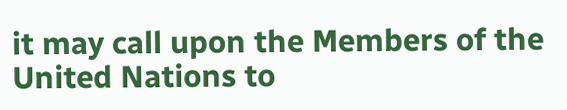it may call upon the Members of the United Nations to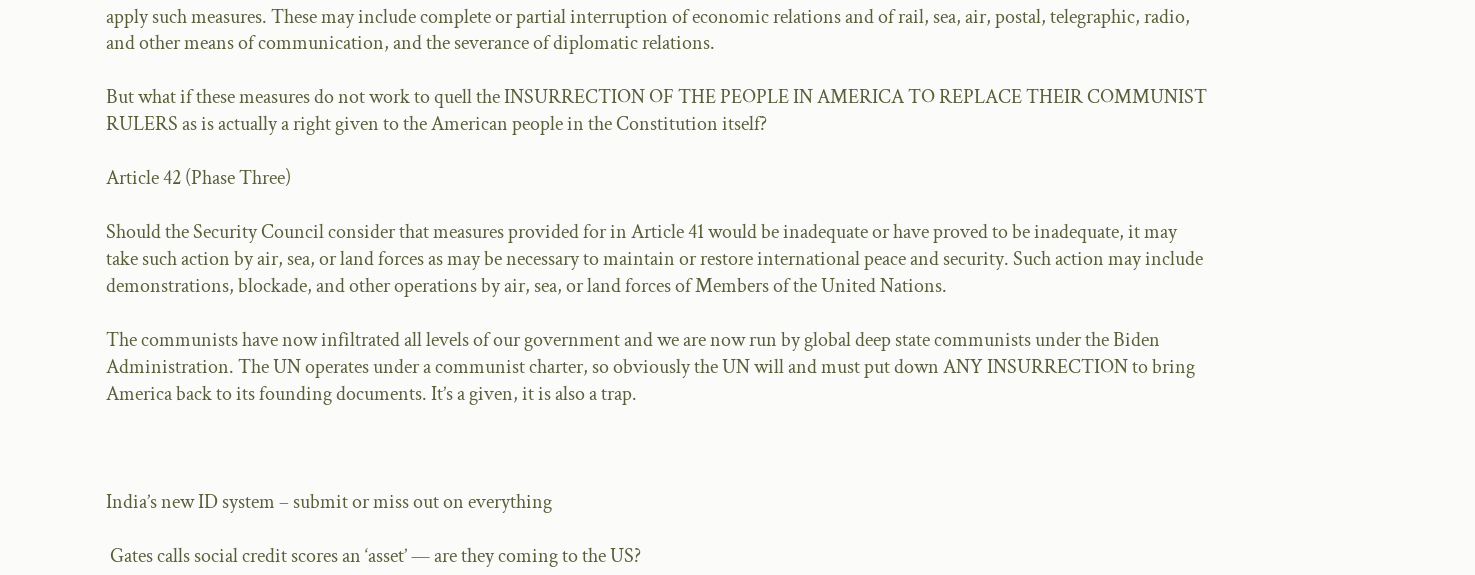apply such measures. These may include complete or partial interruption of economic relations and of rail, sea, air, postal, telegraphic, radio, and other means of communication, and the severance of diplomatic relations.

But what if these measures do not work to quell the INSURRECTION OF THE PEOPLE IN AMERICA TO REPLACE THEIR COMMUNIST RULERS as is actually a right given to the American people in the Constitution itself?

Article 42 (Phase Three)

Should the Security Council consider that measures provided for in Article 41 would be inadequate or have proved to be inadequate, it may take such action by air, sea, or land forces as may be necessary to maintain or restore international peace and security. Such action may include demonstrations, blockade, and other operations by air, sea, or land forces of Members of the United Nations.

The communists have now infiltrated all levels of our government and we are now run by global deep state communists under the Biden Administration. The UN operates under a communist charter, so obviously the UN will and must put down ANY INSURRECTION to bring America back to its founding documents. It’s a given, it is also a trap.



India’s new ID system – submit or miss out on everything

 Gates calls social credit scores an ‘asset’ — are they coming to the US?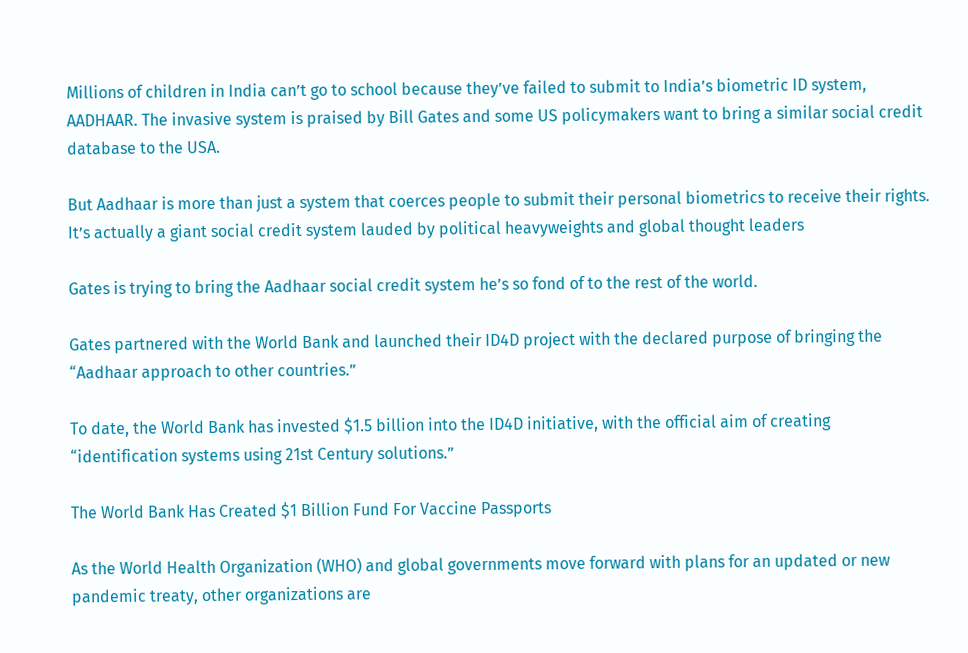Millions of children in India can’t go to school because they’ve failed to submit to India’s biometric ID system, AADHAAR. The invasive system is praised by Bill Gates and some US policymakers want to bring a similar social credit database to the USA.

But Aadhaar is more than just a system that coerces people to submit their personal biometrics to receive their rights. It’s actually a giant social credit system lauded by political heavyweights and global thought leaders

Gates is trying to bring the Aadhaar social credit system he’s so fond of to the rest of the world.

Gates partnered with the World Bank and launched their ID4D project with the declared purpose of bringing the “Aadhaar approach to other countries.”

To date, the World Bank has invested $1.5 billion into the ID4D initiative, with the official aim of creating “identification systems using 21st Century solutions.”

The World Bank Has Created $1 Billion Fund For Vaccine Passports

As the World Health Organization (WHO) and global governments move forward with plans for an updated or new pandemic treaty, other organizations are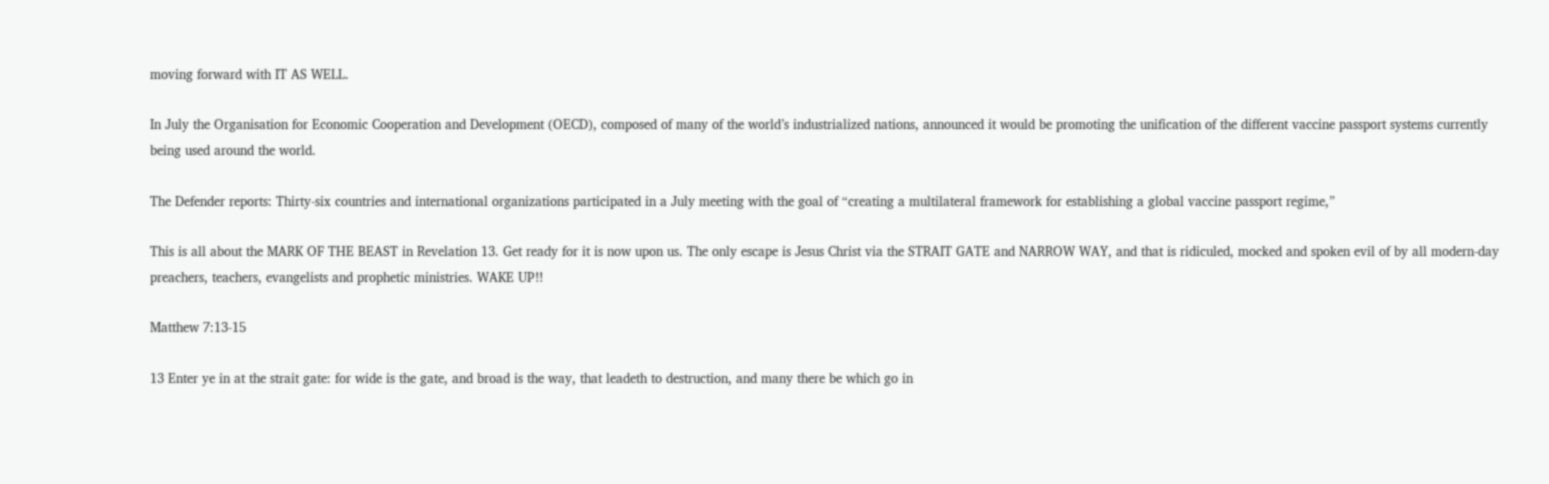moving forward with IT AS WELL.

In July the Organisation for Economic Cooperation and Development (OECD), composed of many of the world’s industrialized nations, announced it would be promoting the unification of the different vaccine passport systems currently being used around the world.

The Defender reports: Thirty-six countries and international organizations participated in a July meeting with the goal of “creating a multilateral framework for establishing a global vaccine passport regime,”

This is all about the MARK OF THE BEAST in Revelation 13. Get ready for it is now upon us. The only escape is Jesus Christ via the STRAIT GATE and NARROW WAY, and that is ridiculed, mocked and spoken evil of by all modern-day preachers, teachers, evangelists and prophetic ministries. WAKE UP!!

Matthew 7:13-15

13 Enter ye in at the strait gate: for wide is the gate, and broad is the way, that leadeth to destruction, and many there be which go in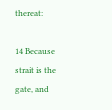thereat:

14 Because strait is the gate, and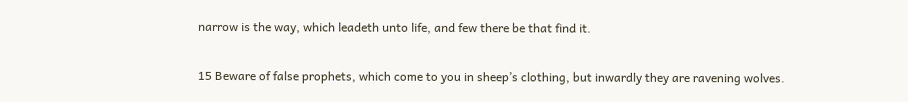narrow is the way, which leadeth unto life, and few there be that find it.

15 Beware of false prophets, which come to you in sheep’s clothing, but inwardly they are ravening wolves.